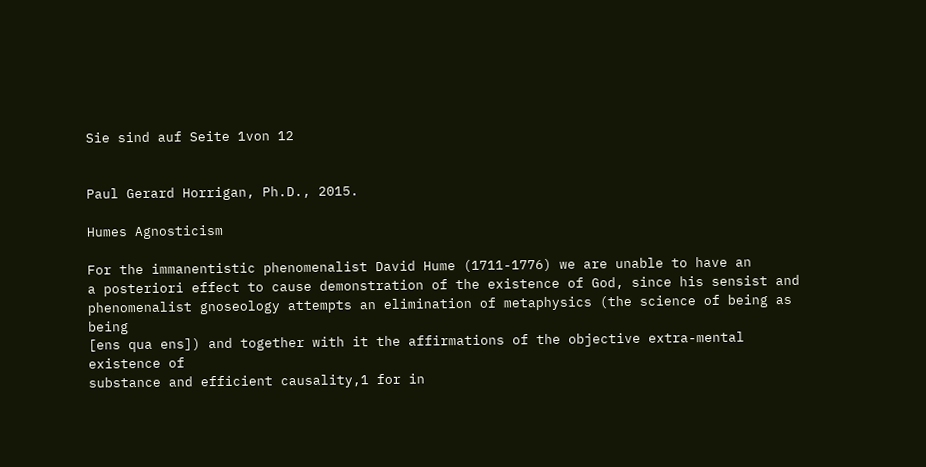Sie sind auf Seite 1von 12


Paul Gerard Horrigan, Ph.D., 2015.

Humes Agnosticism

For the immanentistic phenomenalist David Hume (1711-1776) we are unable to have an
a posteriori effect to cause demonstration of the existence of God, since his sensist and
phenomenalist gnoseology attempts an elimination of metaphysics (the science of being as being
[ens qua ens]) and together with it the affirmations of the objective extra-mental existence of
substance and efficient causality,1 for in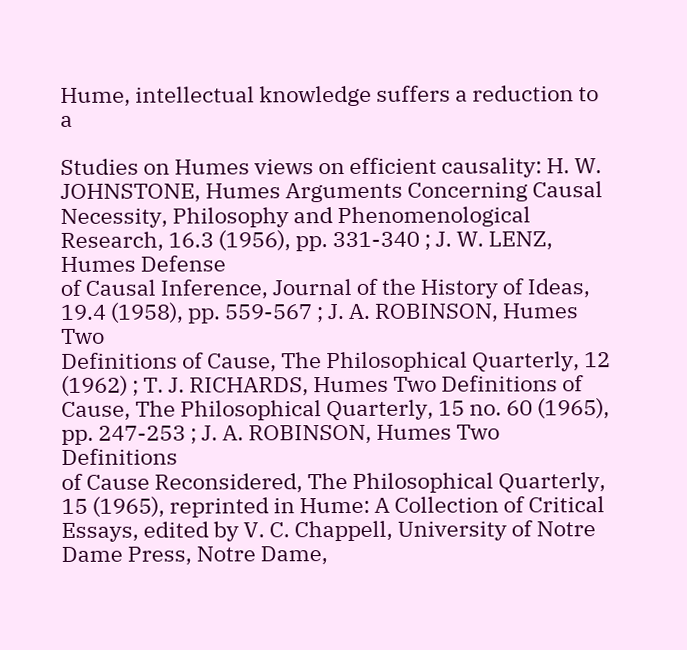Hume, intellectual knowledge suffers a reduction to a

Studies on Humes views on efficient causality: H. W. JOHNSTONE, Humes Arguments Concerning Causal
Necessity, Philosophy and Phenomenological Research, 16.3 (1956), pp. 331-340 ; J. W. LENZ, Humes Defense
of Causal Inference, Journal of the History of Ideas, 19.4 (1958), pp. 559-567 ; J. A. ROBINSON, Humes Two
Definitions of Cause, The Philosophical Quarterly, 12 (1962) ; T. J. RICHARDS, Humes Two Definitions of
Cause, The Philosophical Quarterly, 15 no. 60 (1965), pp. 247-253 ; J. A. ROBINSON, Humes Two Definitions
of Cause Reconsidered, The Philosophical Quarterly, 15 (1965), reprinted in Hume: A Collection of Critical
Essays, edited by V. C. Chappell, University of Notre Dame Press, Notre Dame,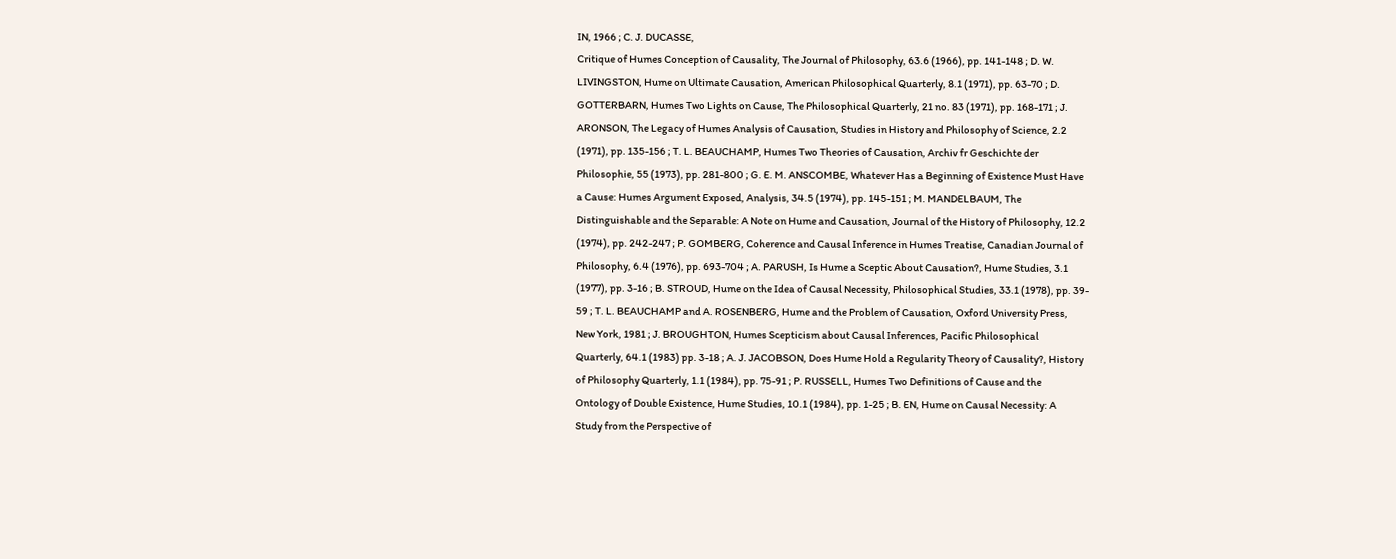IN, 1966 ; C. J. DUCASSE,
Critique of Humes Conception of Causality, The Journal of Philosophy, 63.6 (1966), pp. 141-148 ; D. W.
LIVINGSTON, Hume on Ultimate Causation, American Philosophical Quarterly, 8.1 (1971), pp. 63-70 ; D.
GOTTERBARN, Humes Two Lights on Cause, The Philosophical Quarterly, 21 no. 83 (1971), pp. 168-171 ; J.
ARONSON, The Legacy of Humes Analysis of Causation, Studies in History and Philosophy of Science, 2.2
(1971), pp. 135-156 ; T. L. BEAUCHAMP, Humes Two Theories of Causation, Archiv fr Geschichte der
Philosophie, 55 (1973), pp. 281-800 ; G. E. M. ANSCOMBE, Whatever Has a Beginning of Existence Must Have
a Cause: Humes Argument Exposed, Analysis, 34.5 (1974), pp. 145-151 ; M. MANDELBAUM, The
Distinguishable and the Separable: A Note on Hume and Causation, Journal of the History of Philosophy, 12.2
(1974), pp. 242-247 ; P. GOMBERG, Coherence and Causal Inference in Humes Treatise, Canadian Journal of
Philosophy, 6.4 (1976), pp. 693-704 ; A. PARUSH, Is Hume a Sceptic About Causation?, Hume Studies, 3.1
(1977), pp. 3-16 ; B. STROUD, Hume on the Idea of Causal Necessity, Philosophical Studies, 33.1 (1978), pp. 39-
59 ; T. L. BEAUCHAMP and A. ROSENBERG, Hume and the Problem of Causation, Oxford University Press,
New York, 1981 ; J. BROUGHTON, Humes Scepticism about Causal Inferences, Pacific Philosophical
Quarterly, 64.1 (1983) pp. 3-18 ; A. J. JACOBSON, Does Hume Hold a Regularity Theory of Causality?, History
of Philosophy Quarterly, 1.1 (1984), pp. 75-91 ; P. RUSSELL, Humes Two Definitions of Cause and the
Ontology of Double Existence, Hume Studies, 10.1 (1984), pp. 1-25 ; B. EN, Hume on Causal Necessity: A
Study from the Perspective of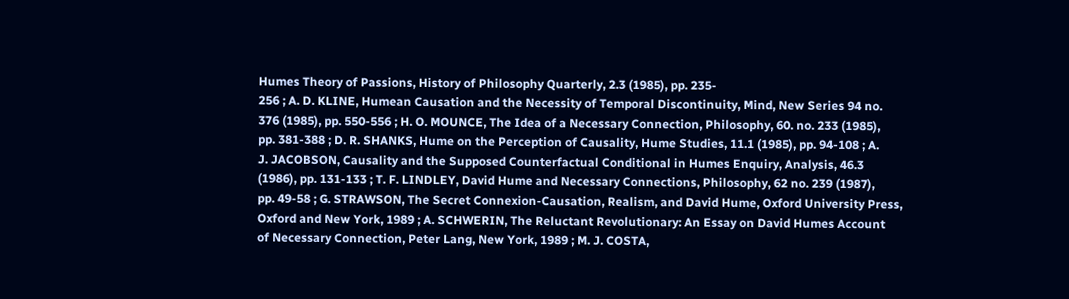Humes Theory of Passions, History of Philosophy Quarterly, 2.3 (1985), pp. 235-
256 ; A. D. KLINE, Humean Causation and the Necessity of Temporal Discontinuity, Mind, New Series 94 no.
376 (1985), pp. 550-556 ; H. O. MOUNCE, The Idea of a Necessary Connection, Philosophy, 60. no. 233 (1985),
pp. 381-388 ; D. R. SHANKS, Hume on the Perception of Causality, Hume Studies, 11.1 (1985), pp. 94-108 ; A.
J. JACOBSON, Causality and the Supposed Counterfactual Conditional in Humes Enquiry, Analysis, 46.3
(1986), pp. 131-133 ; T. F. LINDLEY, David Hume and Necessary Connections, Philosophy, 62 no. 239 (1987),
pp. 49-58 ; G. STRAWSON, The Secret Connexion-Causation, Realism, and David Hume, Oxford University Press,
Oxford and New York, 1989 ; A. SCHWERIN, The Reluctant Revolutionary: An Essay on David Humes Account
of Necessary Connection, Peter Lang, New York, 1989 ; M. J. COSTA,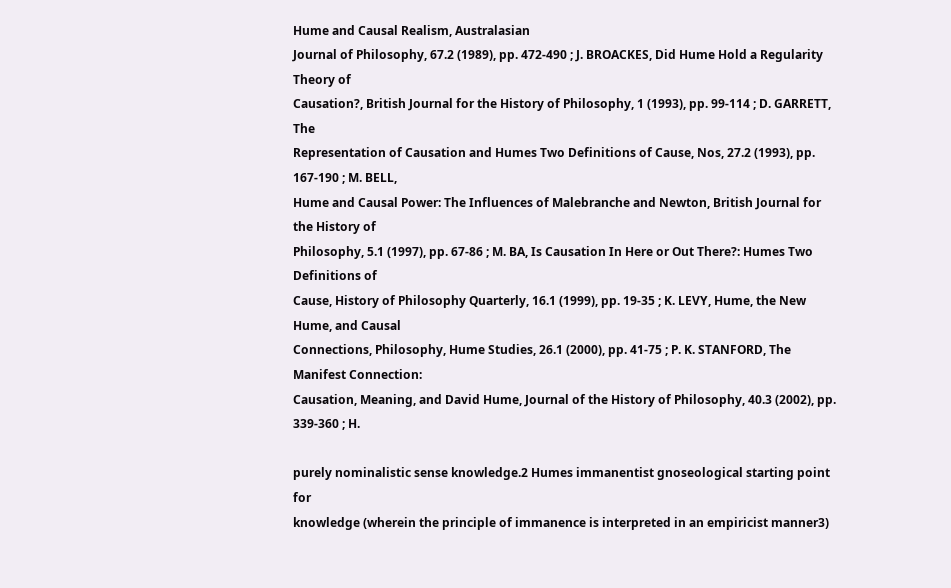Hume and Causal Realism, Australasian
Journal of Philosophy, 67.2 (1989), pp. 472-490 ; J. BROACKES, Did Hume Hold a Regularity Theory of
Causation?, British Journal for the History of Philosophy, 1 (1993), pp. 99-114 ; D. GARRETT, The
Representation of Causation and Humes Two Definitions of Cause, Nos, 27.2 (1993), pp. 167-190 ; M. BELL,
Hume and Causal Power: The Influences of Malebranche and Newton, British Journal for the History of
Philosophy, 5.1 (1997), pp. 67-86 ; M. BA, Is Causation In Here or Out There?: Humes Two Definitions of
Cause, History of Philosophy Quarterly, 16.1 (1999), pp. 19-35 ; K. LEVY, Hume, the New Hume, and Causal
Connections, Philosophy, Hume Studies, 26.1 (2000), pp. 41-75 ; P. K. STANFORD, The Manifest Connection:
Causation, Meaning, and David Hume, Journal of the History of Philosophy, 40.3 (2002), pp. 339-360 ; H.

purely nominalistic sense knowledge.2 Humes immanentist gnoseological starting point for
knowledge (wherein the principle of immanence is interpreted in an empiricist manner3)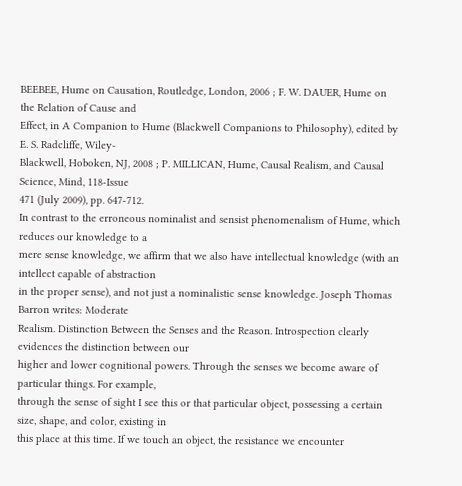BEEBEE, Hume on Causation, Routledge, London, 2006 ; F. W. DAUER, Hume on the Relation of Cause and
Effect, in A Companion to Hume (Blackwell Companions to Philosophy), edited by E. S. Radcliffe, Wiley-
Blackwell, Hoboken, NJ, 2008 ; P. MILLICAN, Hume, Causal Realism, and Causal Science, Mind, 118-Issue
471 (July 2009), pp. 647-712.
In contrast to the erroneous nominalist and sensist phenomenalism of Hume, which reduces our knowledge to a
mere sense knowledge, we affirm that we also have intellectual knowledge (with an intellect capable of abstraction
in the proper sense), and not just a nominalistic sense knowledge. Joseph Thomas Barron writes: Moderate
Realism. Distinction Between the Senses and the Reason. Introspection clearly evidences the distinction between our
higher and lower cognitional powers. Through the senses we become aware of particular things. For example,
through the sense of sight I see this or that particular object, possessing a certain size, shape, and color, existing in
this place at this time. If we touch an object, the resistance we encounter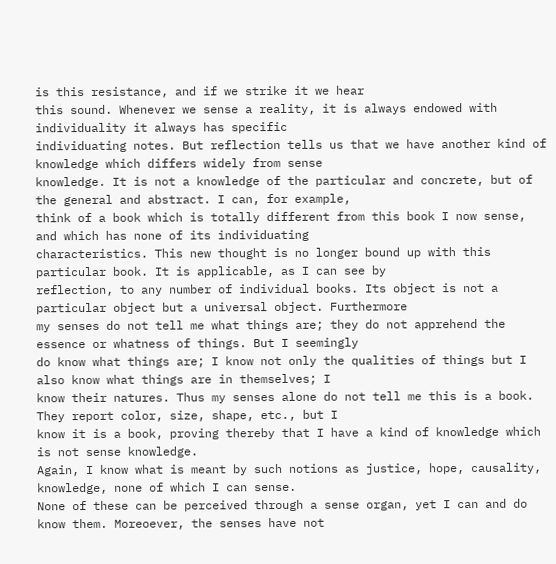is this resistance, and if we strike it we hear
this sound. Whenever we sense a reality, it is always endowed with individuality it always has specific
individuating notes. But reflection tells us that we have another kind of knowledge which differs widely from sense
knowledge. It is not a knowledge of the particular and concrete, but of the general and abstract. I can, for example,
think of a book which is totally different from this book I now sense, and which has none of its individuating
characteristics. This new thought is no longer bound up with this particular book. It is applicable, as I can see by
reflection, to any number of individual books. Its object is not a particular object but a universal object. Furthermore
my senses do not tell me what things are; they do not apprehend the essence or whatness of things. But I seemingly
do know what things are; I know not only the qualities of things but I also know what things are in themselves; I
know their natures. Thus my senses alone do not tell me this is a book. They report color, size, shape, etc., but I
know it is a book, proving thereby that I have a kind of knowledge which is not sense knowledge.
Again, I know what is meant by such notions as justice, hope, causality, knowledge, none of which I can sense.
None of these can be perceived through a sense organ, yet I can and do know them. Moreoever, the senses have not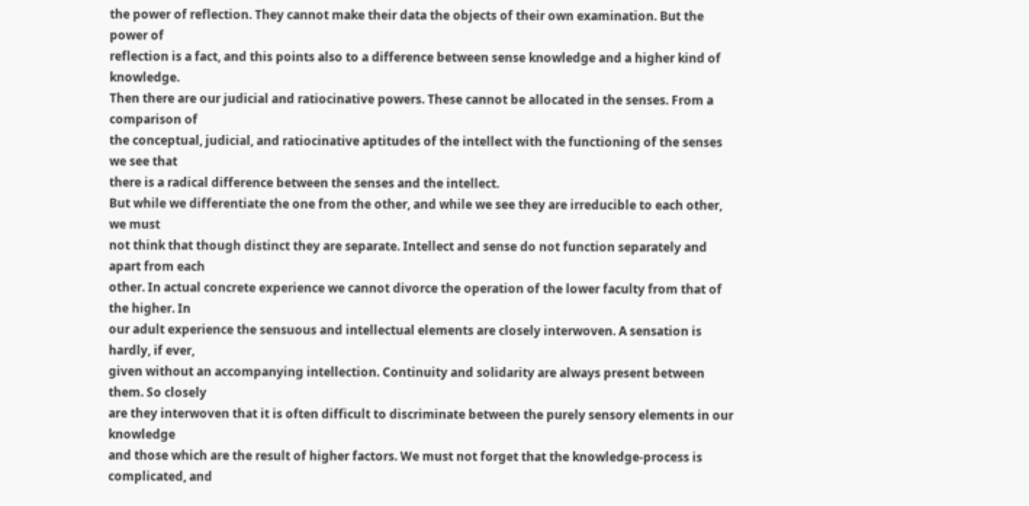the power of reflection. They cannot make their data the objects of their own examination. But the power of
reflection is a fact, and this points also to a difference between sense knowledge and a higher kind of knowledge.
Then there are our judicial and ratiocinative powers. These cannot be allocated in the senses. From a comparison of
the conceptual, judicial, and ratiocinative aptitudes of the intellect with the functioning of the senses we see that
there is a radical difference between the senses and the intellect.
But while we differentiate the one from the other, and while we see they are irreducible to each other, we must
not think that though distinct they are separate. Intellect and sense do not function separately and apart from each
other. In actual concrete experience we cannot divorce the operation of the lower faculty from that of the higher. In
our adult experience the sensuous and intellectual elements are closely interwoven. A sensation is hardly, if ever,
given without an accompanying intellection. Continuity and solidarity are always present between them. So closely
are they interwoven that it is often difficult to discriminate between the purely sensory elements in our knowledge
and those which are the result of higher factors. We must not forget that the knowledge-process is complicated, and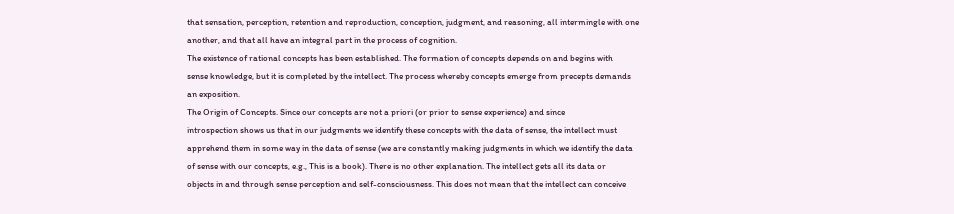that sensation, perception, retention and reproduction, conception, judgment, and reasoning, all intermingle with one
another, and that all have an integral part in the process of cognition.
The existence of rational concepts has been established. The formation of concepts depends on and begins with
sense knowledge, but it is completed by the intellect. The process whereby concepts emerge from precepts demands
an exposition.
The Origin of Concepts. Since our concepts are not a priori (or prior to sense experience) and since
introspection shows us that in our judgments we identify these concepts with the data of sense, the intellect must
apprehend them in some way in the data of sense (we are constantly making judgments in which we identify the data
of sense with our concepts, e.g., This is a book). There is no other explanation. The intellect gets all its data or
objects in and through sense perception and self-consciousness. This does not mean that the intellect can conceive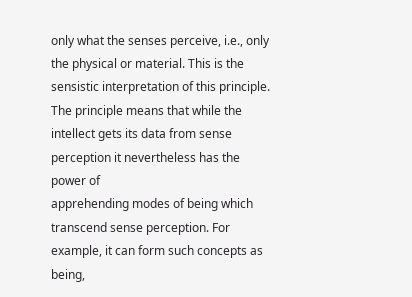only what the senses perceive, i.e., only the physical or material. This is the sensistic interpretation of this principle.
The principle means that while the intellect gets its data from sense perception it nevertheless has the power of
apprehending modes of being which transcend sense perception. For example, it can form such concepts as being,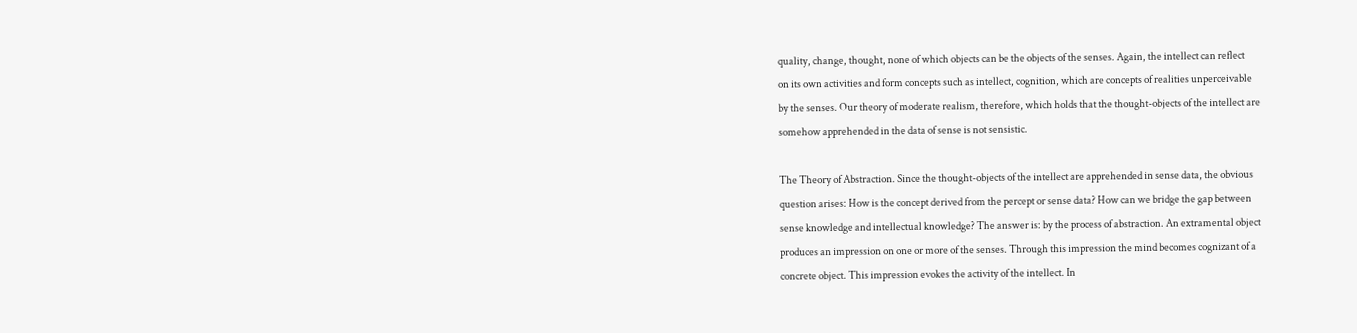quality, change, thought, none of which objects can be the objects of the senses. Again, the intellect can reflect
on its own activities and form concepts such as intellect, cognition, which are concepts of realities unperceivable
by the senses. Our theory of moderate realism, therefore, which holds that the thought-objects of the intellect are
somehow apprehended in the data of sense is not sensistic.

The Theory of Abstraction. Since the thought-objects of the intellect are apprehended in sense data, the obvious
question arises: How is the concept derived from the percept or sense data? How can we bridge the gap between
sense knowledge and intellectual knowledge? The answer is: by the process of abstraction. An extramental object
produces an impression on one or more of the senses. Through this impression the mind becomes cognizant of a
concrete object. This impression evokes the activity of the intellect. In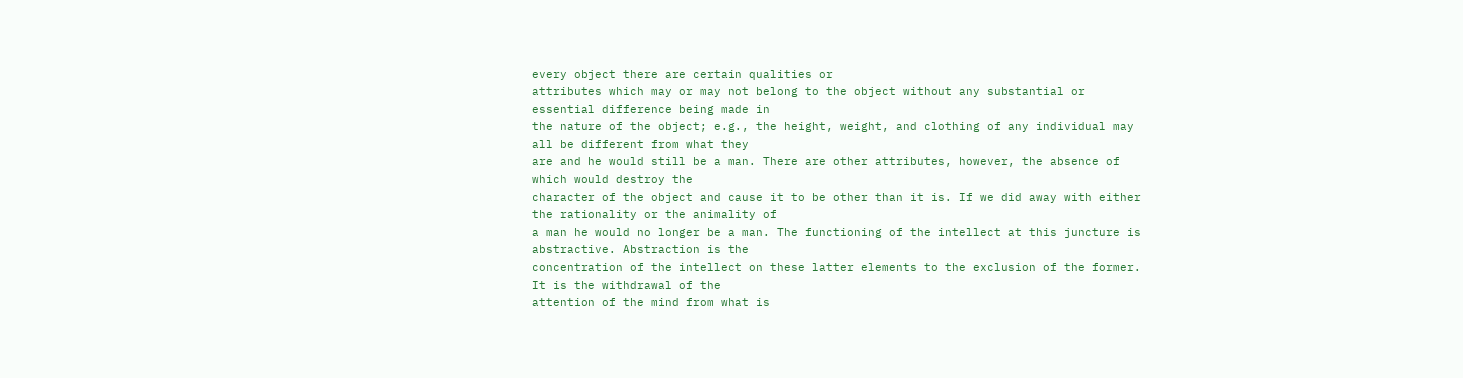every object there are certain qualities or
attributes which may or may not belong to the object without any substantial or essential difference being made in
the nature of the object; e.g., the height, weight, and clothing of any individual may all be different from what they
are and he would still be a man. There are other attributes, however, the absence of which would destroy the
character of the object and cause it to be other than it is. If we did away with either the rationality or the animality of
a man he would no longer be a man. The functioning of the intellect at this juncture is abstractive. Abstraction is the
concentration of the intellect on these latter elements to the exclusion of the former. It is the withdrawal of the
attention of the mind from what is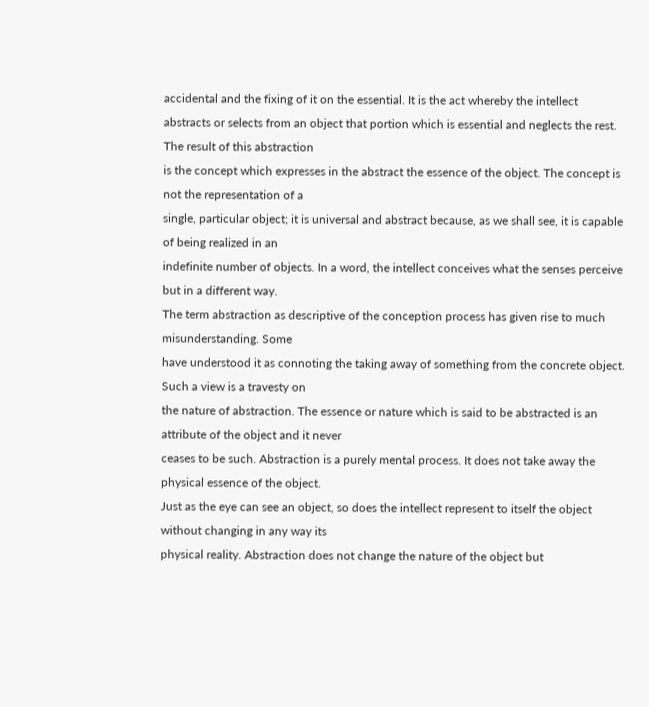accidental and the fixing of it on the essential. It is the act whereby the intellect
abstracts or selects from an object that portion which is essential and neglects the rest. The result of this abstraction
is the concept which expresses in the abstract the essence of the object. The concept is not the representation of a
single, particular object; it is universal and abstract because, as we shall see, it is capable of being realized in an
indefinite number of objects. In a word, the intellect conceives what the senses perceive but in a different way.
The term abstraction as descriptive of the conception process has given rise to much misunderstanding. Some
have understood it as connoting the taking away of something from the concrete object. Such a view is a travesty on
the nature of abstraction. The essence or nature which is said to be abstracted is an attribute of the object and it never
ceases to be such. Abstraction is a purely mental process. It does not take away the physical essence of the object.
Just as the eye can see an object, so does the intellect represent to itself the object without changing in any way its
physical reality. Abstraction does not change the nature of the object but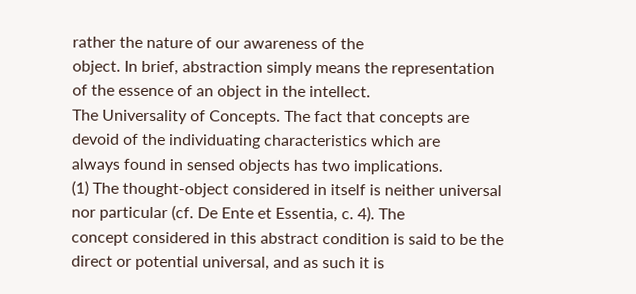rather the nature of our awareness of the
object. In brief, abstraction simply means the representation of the essence of an object in the intellect.
The Universality of Concepts. The fact that concepts are devoid of the individuating characteristics which are
always found in sensed objects has two implications.
(1) The thought-object considered in itself is neither universal nor particular (cf. De Ente et Essentia, c. 4). The
concept considered in this abstract condition is said to be the direct or potential universal, and as such it is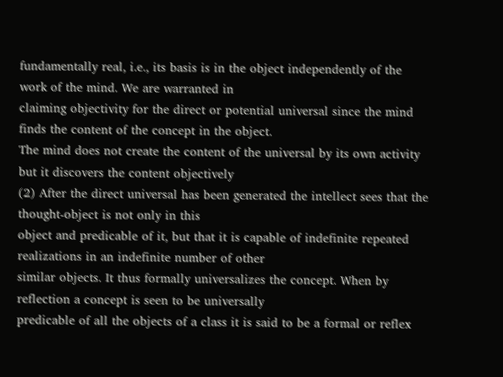fundamentally real, i.e., its basis is in the object independently of the work of the mind. We are warranted in
claiming objectivity for the direct or potential universal since the mind finds the content of the concept in the object.
The mind does not create the content of the universal by its own activity but it discovers the content objectively
(2) After the direct universal has been generated the intellect sees that the thought-object is not only in this
object and predicable of it, but that it is capable of indefinite repeated realizations in an indefinite number of other
similar objects. It thus formally universalizes the concept. When by reflection a concept is seen to be universally
predicable of all the objects of a class it is said to be a formal or reflex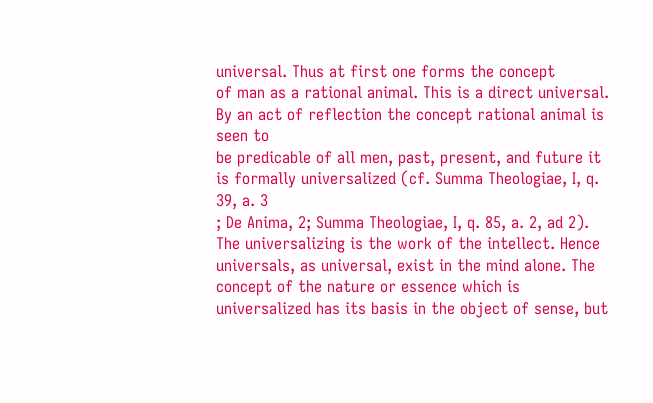universal. Thus at first one forms the concept
of man as a rational animal. This is a direct universal. By an act of reflection the concept rational animal is seen to
be predicable of all men, past, present, and future it is formally universalized (cf. Summa Theologiae, I, q. 39, a. 3
; De Anima, 2; Summa Theologiae, I, q. 85, a. 2, ad 2).
The universalizing is the work of the intellect. Hence universals, as universal, exist in the mind alone. The
concept of the nature or essence which is universalized has its basis in the object of sense, but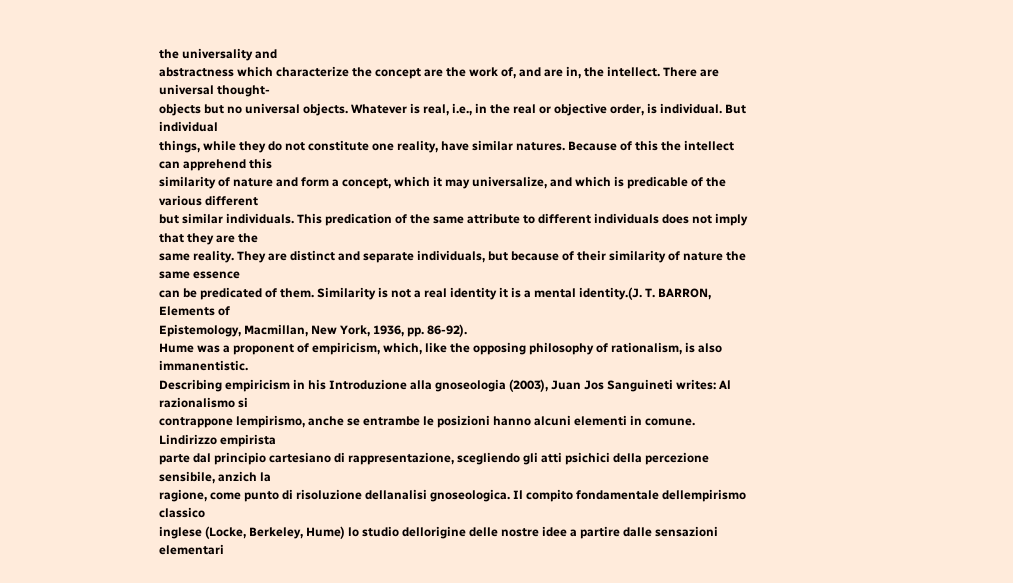the universality and
abstractness which characterize the concept are the work of, and are in, the intellect. There are universal thought-
objects but no universal objects. Whatever is real, i.e., in the real or objective order, is individual. But individual
things, while they do not constitute one reality, have similar natures. Because of this the intellect can apprehend this
similarity of nature and form a concept, which it may universalize, and which is predicable of the various different
but similar individuals. This predication of the same attribute to different individuals does not imply that they are the
same reality. They are distinct and separate individuals, but because of their similarity of nature the same essence
can be predicated of them. Similarity is not a real identity it is a mental identity.(J. T. BARRON, Elements of
Epistemology, Macmillan, New York, 1936, pp. 86-92).
Hume was a proponent of empiricism, which, like the opposing philosophy of rationalism, is also immanentistic.
Describing empiricism in his Introduzione alla gnoseologia (2003), Juan Jos Sanguineti writes: Al razionalismo si
contrappone lempirismo, anche se entrambe le posizioni hanno alcuni elementi in comune. Lindirizzo empirista
parte dal principio cartesiano di rappresentazione, scegliendo gli atti psichici della percezione sensibile, anzich la
ragione, come punto di risoluzione dellanalisi gnoseologica. Il compito fondamentale dellempirismo classico
inglese (Locke, Berkeley, Hume) lo studio dellorigine delle nostre idee a partire dalle sensazioni elementari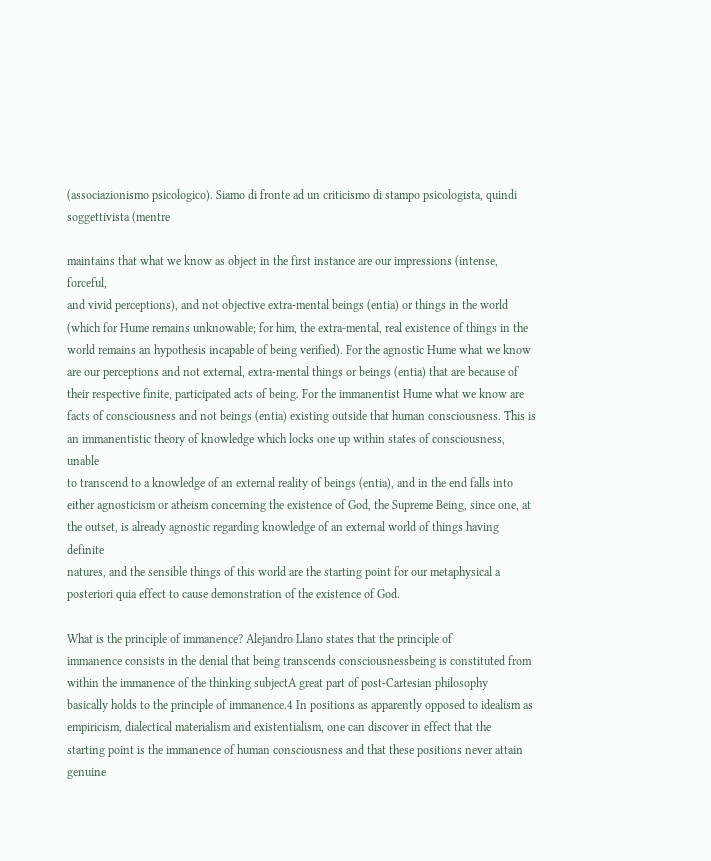(associazionismo psicologico). Siamo di fronte ad un criticismo di stampo psicologista, quindi soggettivista (mentre

maintains that what we know as object in the first instance are our impressions (intense, forceful,
and vivid perceptions), and not objective extra-mental beings (entia) or things in the world
(which for Hume remains unknowable; for him, the extra-mental, real existence of things in the
world remains an hypothesis incapable of being verified). For the agnostic Hume what we know
are our perceptions and not external, extra-mental things or beings (entia) that are because of
their respective finite, participated acts of being. For the immanentist Hume what we know are
facts of consciousness and not beings (entia) existing outside that human consciousness. This is
an immanentistic theory of knowledge which locks one up within states of consciousness, unable
to transcend to a knowledge of an external reality of beings (entia), and in the end falls into
either agnosticism or atheism concerning the existence of God, the Supreme Being, since one, at
the outset, is already agnostic regarding knowledge of an external world of things having definite
natures, and the sensible things of this world are the starting point for our metaphysical a
posteriori quia effect to cause demonstration of the existence of God.

What is the principle of immanence? Alejandro Llano states that the principle of
immanence consists in the denial that being transcends consciousnessbeing is constituted from
within the immanence of the thinking subjectA great part of post-Cartesian philosophy
basically holds to the principle of immanence.4 In positions as apparently opposed to idealism as
empiricism, dialectical materialism and existentialism, one can discover in effect that the
starting point is the immanence of human consciousness and that these positions never attain
genuine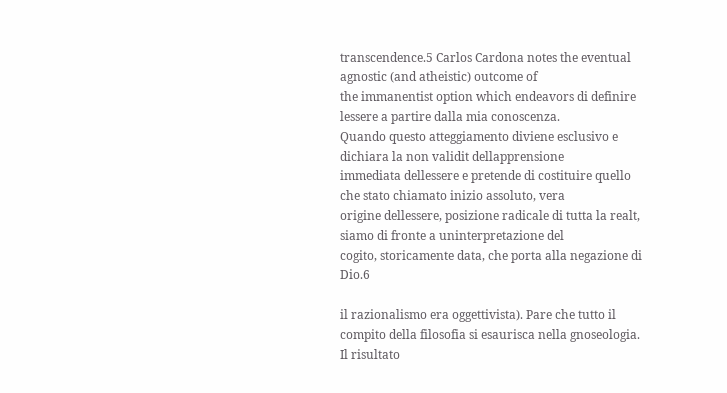transcendence.5 Carlos Cardona notes the eventual agnostic (and atheistic) outcome of
the immanentist option which endeavors di definire lessere a partire dalla mia conoscenza.
Quando questo atteggiamento diviene esclusivo e dichiara la non validit dellapprensione
immediata dellessere e pretende di costituire quello che stato chiamato inizio assoluto, vera
origine dellessere, posizione radicale di tutta la realt, siamo di fronte a uninterpretazione del
cogito, storicamente data, che porta alla negazione di Dio.6

il razionalismo era oggettivista). Pare che tutto il compito della filosofia si esaurisca nella gnoseologia. Il risultato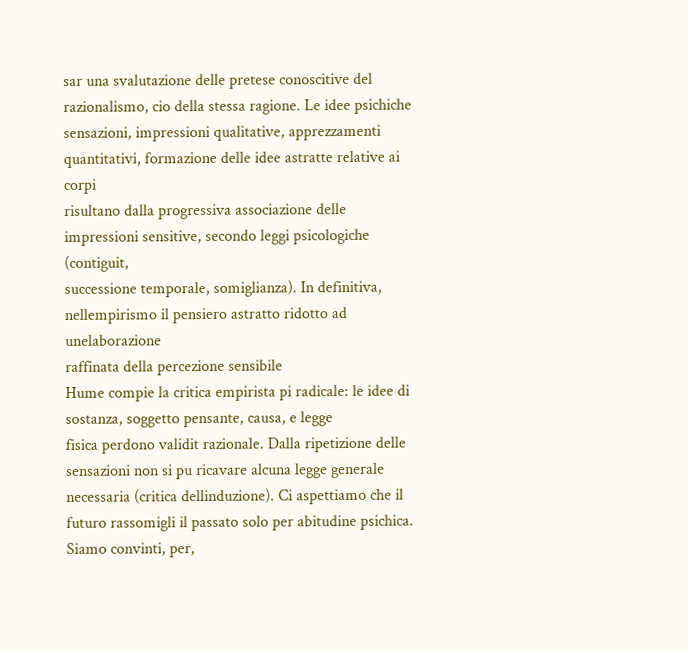sar una svalutazione delle pretese conoscitive del razionalismo, cio della stessa ragione. Le idee psichiche
sensazioni, impressioni qualitative, apprezzamenti quantitativi, formazione delle idee astratte relative ai corpi
risultano dalla progressiva associazione delle impressioni sensitive, secondo leggi psicologiche (contiguit,
successione temporale, somiglianza). In definitiva, nellempirismo il pensiero astratto ridotto ad unelaborazione
raffinata della percezione sensibile
Hume compie la critica empirista pi radicale: le idee di sostanza, soggetto pensante, causa, e legge
fisica perdono validit razionale. Dalla ripetizione delle sensazioni non si pu ricavare alcuna legge generale
necessaria (critica dellinduzione). Ci aspettiamo che il futuro rassomigli il passato solo per abitudine psichica.
Siamo convinti, per,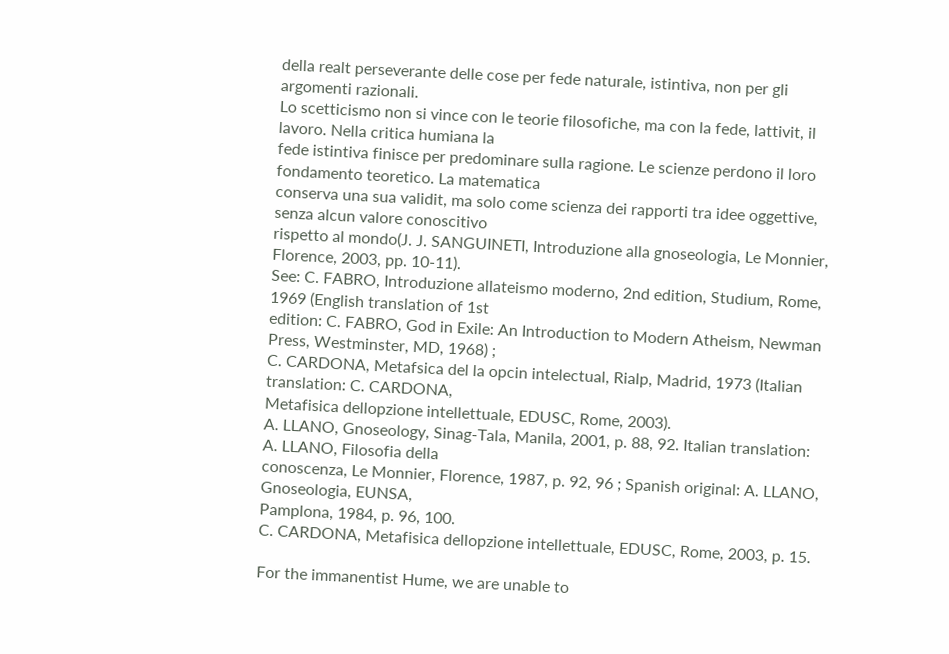della realt perseverante delle cose per fede naturale, istintiva, non per gli argomenti razionali.
Lo scetticismo non si vince con le teorie filosofiche, ma con la fede, lattivit, il lavoro. Nella critica humiana la
fede istintiva finisce per predominare sulla ragione. Le scienze perdono il loro fondamento teoretico. La matematica
conserva una sua validit, ma solo come scienza dei rapporti tra idee oggettive, senza alcun valore conoscitivo
rispetto al mondo(J. J. SANGUINETI, Introduzione alla gnoseologia, Le Monnier, Florence, 2003, pp. 10-11).
See: C. FABRO, Introduzione allateismo moderno, 2nd edition, Studium, Rome, 1969 (English translation of 1st
edition: C. FABRO, God in Exile: An Introduction to Modern Atheism, Newman Press, Westminster, MD, 1968) ;
C. CARDONA, Metafsica del la opcin intelectual, Rialp, Madrid, 1973 (Italian translation: C. CARDONA,
Metafisica dellopzione intellettuale, EDUSC, Rome, 2003).
A. LLANO, Gnoseology, Sinag-Tala, Manila, 2001, p. 88, 92. Italian translation: A. LLANO, Filosofia della
conoscenza, Le Monnier, Florence, 1987, p. 92, 96 ; Spanish original: A. LLANO, Gnoseologia, EUNSA,
Pamplona, 1984, p. 96, 100.
C. CARDONA, Metafisica dellopzione intellettuale, EDUSC, Rome, 2003, p. 15.

For the immanentist Hume, we are unable to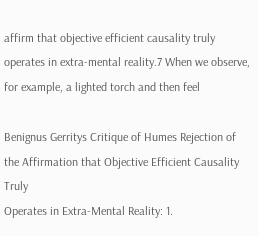affirm that objective efficient causality truly
operates in extra-mental reality.7 When we observe, for example, a lighted torch and then feel

Benignus Gerritys Critique of Humes Rejection of the Affirmation that Objective Efficient Causality Truly
Operates in Extra-Mental Reality: 1.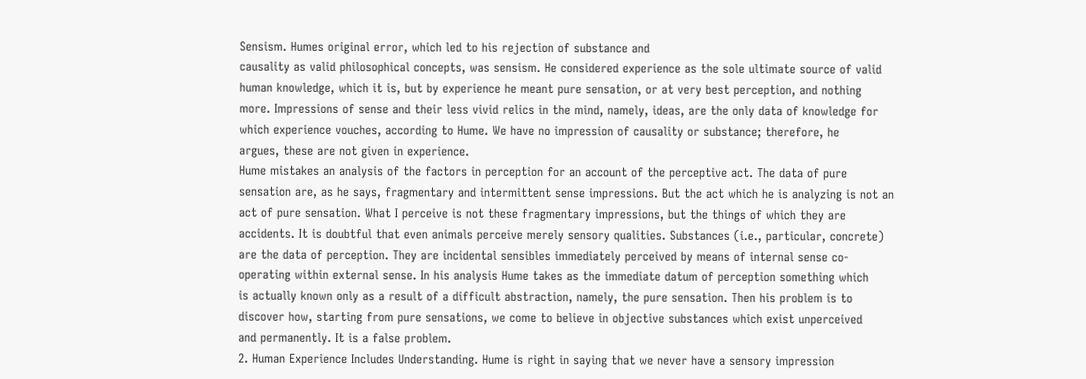Sensism. Humes original error, which led to his rejection of substance and
causality as valid philosophical concepts, was sensism. He considered experience as the sole ultimate source of valid
human knowledge, which it is, but by experience he meant pure sensation, or at very best perception, and nothing
more. Impressions of sense and their less vivid relics in the mind, namely, ideas, are the only data of knowledge for
which experience vouches, according to Hume. We have no impression of causality or substance; therefore, he
argues, these are not given in experience.
Hume mistakes an analysis of the factors in perception for an account of the perceptive act. The data of pure
sensation are, as he says, fragmentary and intermittent sense impressions. But the act which he is analyzing is not an
act of pure sensation. What I perceive is not these fragmentary impressions, but the things of which they are
accidents. It is doubtful that even animals perceive merely sensory qualities. Substances (i.e., particular, concrete)
are the data of perception. They are incidental sensibles immediately perceived by means of internal sense co-
operating within external sense. In his analysis Hume takes as the immediate datum of perception something which
is actually known only as a result of a difficult abstraction, namely, the pure sensation. Then his problem is to
discover how, starting from pure sensations, we come to believe in objective substances which exist unperceived
and permanently. It is a false problem.
2. Human Experience Includes Understanding. Hume is right in saying that we never have a sensory impression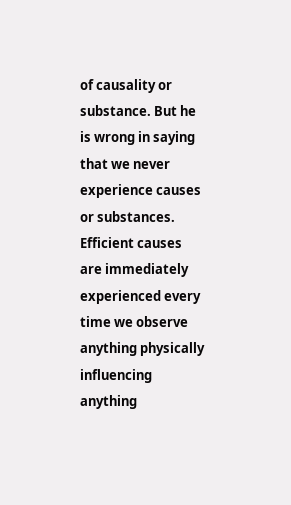of causality or substance. But he is wrong in saying that we never experience causes or substances. Efficient causes
are immediately experienced every time we observe anything physically influencing anything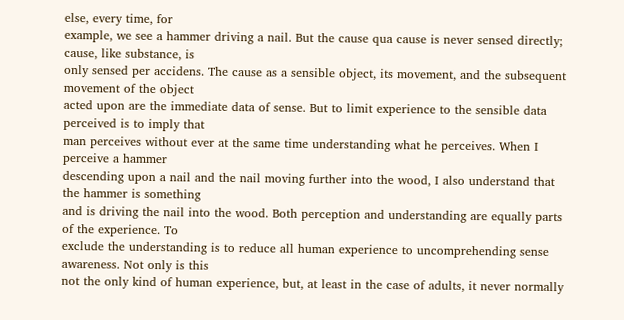else, every time, for
example, we see a hammer driving a nail. But the cause qua cause is never sensed directly; cause, like substance, is
only sensed per accidens. The cause as a sensible object, its movement, and the subsequent movement of the object
acted upon are the immediate data of sense. But to limit experience to the sensible data perceived is to imply that
man perceives without ever at the same time understanding what he perceives. When I perceive a hammer
descending upon a nail and the nail moving further into the wood, I also understand that the hammer is something
and is driving the nail into the wood. Both perception and understanding are equally parts of the experience. To
exclude the understanding is to reduce all human experience to uncomprehending sense awareness. Not only is this
not the only kind of human experience, but, at least in the case of adults, it never normally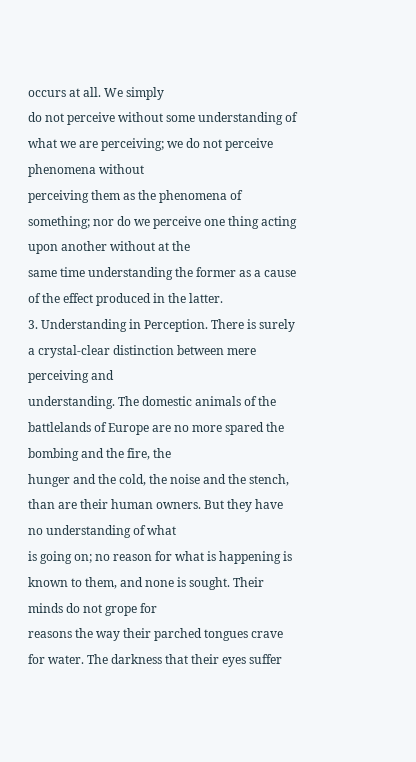occurs at all. We simply
do not perceive without some understanding of what we are perceiving; we do not perceive phenomena without
perceiving them as the phenomena of something; nor do we perceive one thing acting upon another without at the
same time understanding the former as a cause of the effect produced in the latter.
3. Understanding in Perception. There is surely a crystal-clear distinction between mere perceiving and
understanding. The domestic animals of the battlelands of Europe are no more spared the bombing and the fire, the
hunger and the cold, the noise and the stench, than are their human owners. But they have no understanding of what
is going on; no reason for what is happening is known to them, and none is sought. Their minds do not grope for
reasons the way their parched tongues crave for water. The darkness that their eyes suffer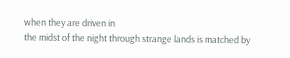when they are driven in
the midst of the night through strange lands is matched by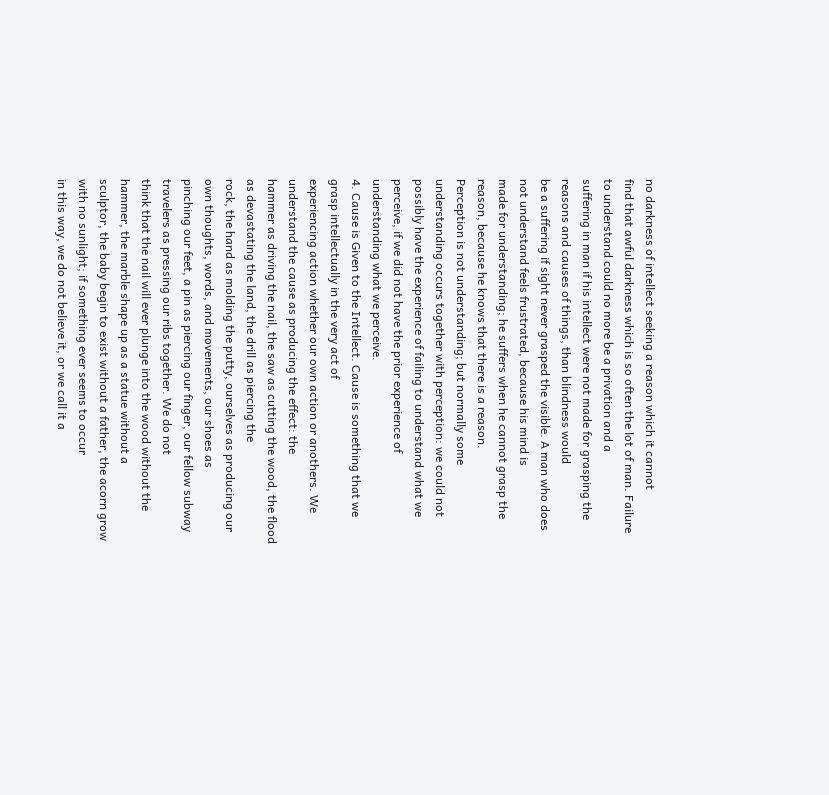no darkness of intellect seeking a reason which it cannot
find that awful darkness which is so often the lot of man. Failure to understand could no more be a privation and a
suffering in man if his intellect were not made for grasping the reasons and causes of things, than blindness would
be a suffering if sight never grasped the visible. A man who does not understand feels frustrated, because his mind is
made for understanding; he suffers when he cannot grasp the reason, because he knows that there is a reason.
Perception is not understanding; but normally some understanding occurs together with perception: we could not
possibly have the experience of failing to understand what we perceive, if we did not have the prior experience of
understanding what we perceive.
4. Cause is Given to the Intellect. Cause is something that we grasp intellectually in the very act of
experiencing action whether our own action or anothers. We understand the cause as producing the effect: the
hammer as driving the nail, the saw as cutting the wood, the flood as devastating the land, the drill as piercing the
rock, the hand as molding the putty, ourselves as producing our own thoughts, words, and movements, our shoes as
pinching our feet, a pin as piercing our finger, our fellow subway travelers as pressing our ribs together. We do not
think that the nail will ever plunge into the wood without the hammer, the marble shape up as a statue without a
sculptor, the baby begin to exist without a father, the acorn grow with no sunlight; if something ever seems to occur
in this way, we do not believe it, or we call it a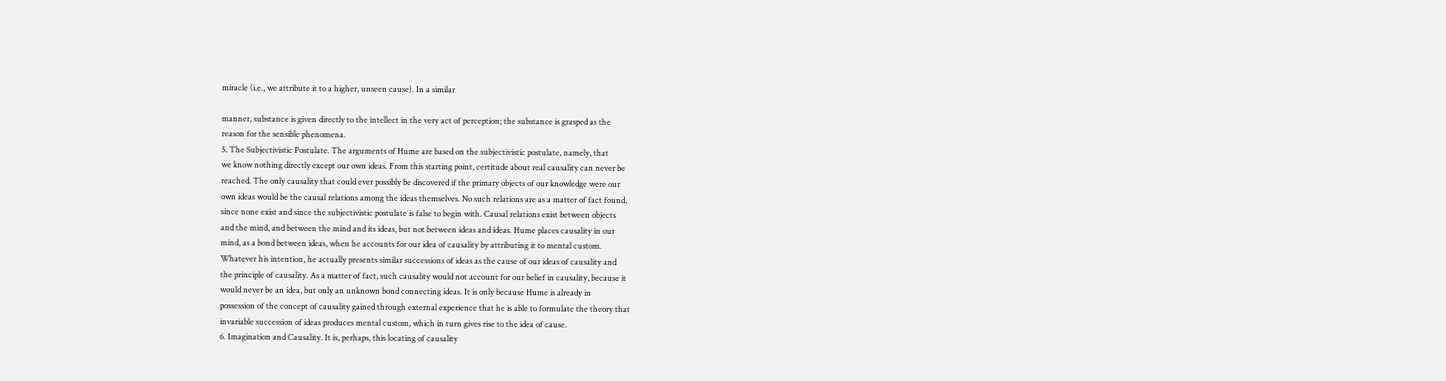miracle (i.e., we attribute it to a higher, unseen cause). In a similar

manner, substance is given directly to the intellect in the very act of perception; the substance is grasped as the
reason for the sensible phenomena.
5. The Subjectivistic Postulate. The arguments of Hume are based on the subjectivistic postulate, namely, that
we know nothing directly except our own ideas. From this starting point, certitude about real causality can never be
reached. The only causality that could ever possibly be discovered if the primary objects of our knowledge were our
own ideas would be the causal relations among the ideas themselves. No such relations are as a matter of fact found,
since none exist and since the subjectivistic postulate is false to begin with. Causal relations exist between objects
and the mind, and between the mind and its ideas, but not between ideas and ideas. Hume places causality in our
mind, as a bond between ideas, when he accounts for our idea of causality by attributing it to mental custom.
Whatever his intention, he actually presents similar successions of ideas as the cause of our ideas of causality and
the principle of causality. As a matter of fact, such causality would not account for our belief in causality, because it
would never be an idea, but only an unknown bond connecting ideas. It is only because Hume is already in
possession of the concept of causality gained through external experience that he is able to formulate the theory that
invariable succession of ideas produces mental custom, which in turn gives rise to the idea of cause.
6. Imagination and Causality. It is, perhaps, this locating of causality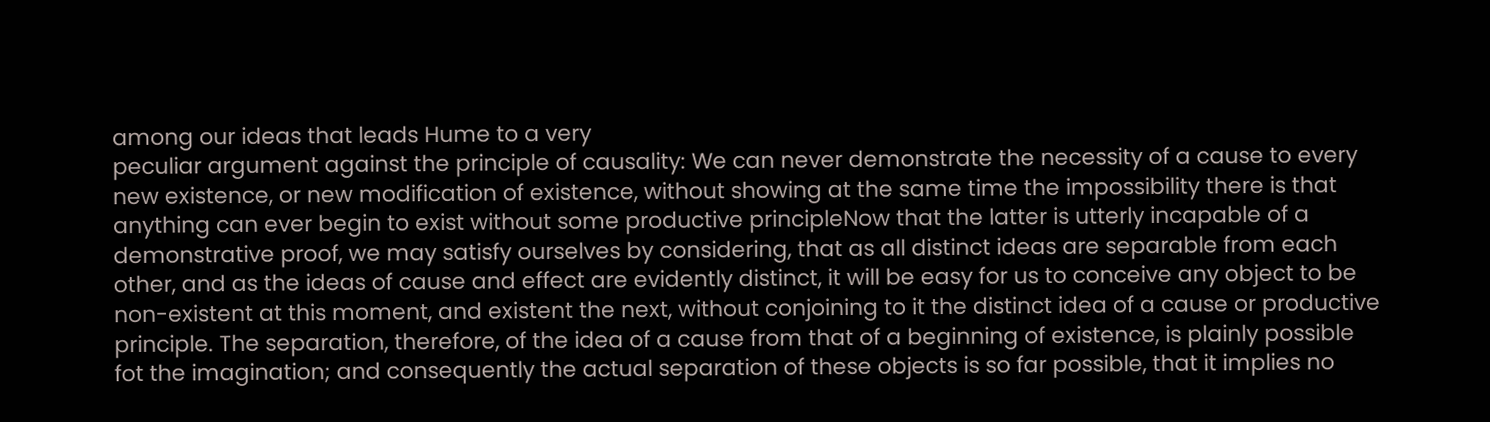among our ideas that leads Hume to a very
peculiar argument against the principle of causality: We can never demonstrate the necessity of a cause to every
new existence, or new modification of existence, without showing at the same time the impossibility there is that
anything can ever begin to exist without some productive principleNow that the latter is utterly incapable of a
demonstrative proof, we may satisfy ourselves by considering, that as all distinct ideas are separable from each
other, and as the ideas of cause and effect are evidently distinct, it will be easy for us to conceive any object to be
non-existent at this moment, and existent the next, without conjoining to it the distinct idea of a cause or productive
principle. The separation, therefore, of the idea of a cause from that of a beginning of existence, is plainly possible
fot the imagination; and consequently the actual separation of these objects is so far possible, that it implies no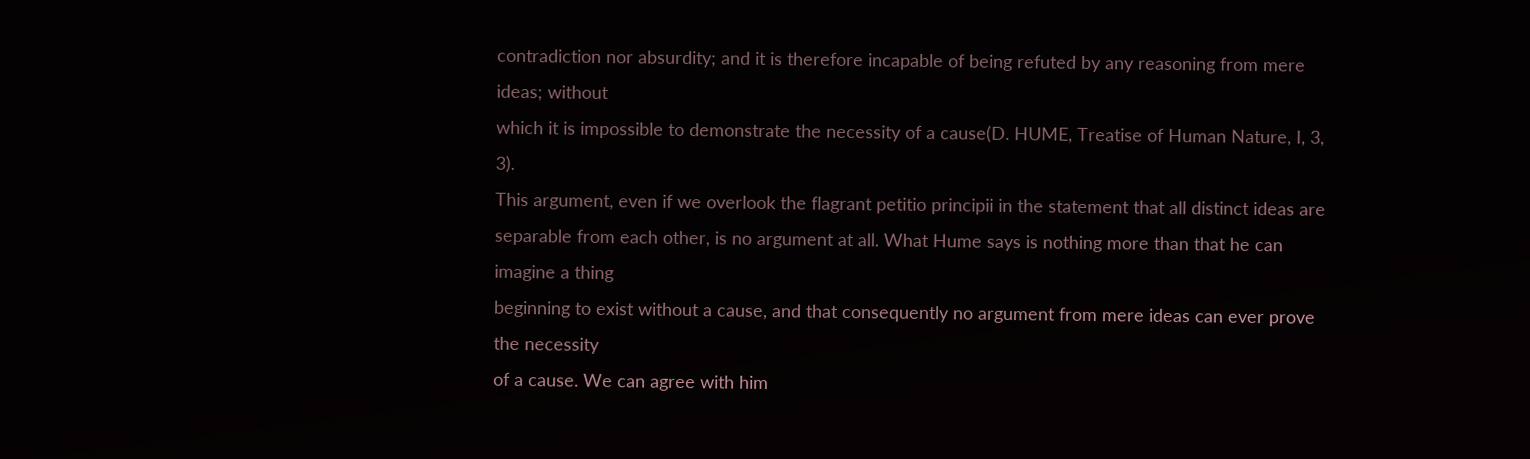contradiction nor absurdity; and it is therefore incapable of being refuted by any reasoning from mere ideas; without
which it is impossible to demonstrate the necessity of a cause(D. HUME, Treatise of Human Nature, I, 3, 3).
This argument, even if we overlook the flagrant petitio principii in the statement that all distinct ideas are
separable from each other, is no argument at all. What Hume says is nothing more than that he can imagine a thing
beginning to exist without a cause, and that consequently no argument from mere ideas can ever prove the necessity
of a cause. We can agree with him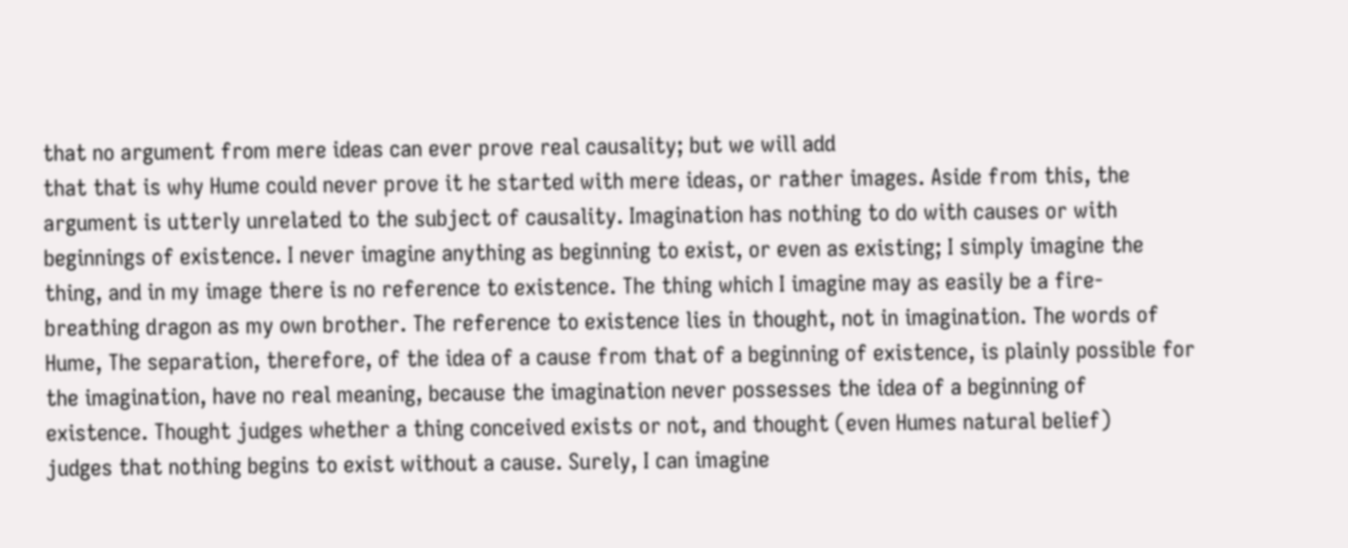that no argument from mere ideas can ever prove real causality; but we will add
that that is why Hume could never prove it he started with mere ideas, or rather images. Aside from this, the
argument is utterly unrelated to the subject of causality. Imagination has nothing to do with causes or with
beginnings of existence. I never imagine anything as beginning to exist, or even as existing; I simply imagine the
thing, and in my image there is no reference to existence. The thing which I imagine may as easily be a fire-
breathing dragon as my own brother. The reference to existence lies in thought, not in imagination. The words of
Hume, The separation, therefore, of the idea of a cause from that of a beginning of existence, is plainly possible for
the imagination, have no real meaning, because the imagination never possesses the idea of a beginning of
existence. Thought judges whether a thing conceived exists or not, and thought (even Humes natural belief)
judges that nothing begins to exist without a cause. Surely, I can imagine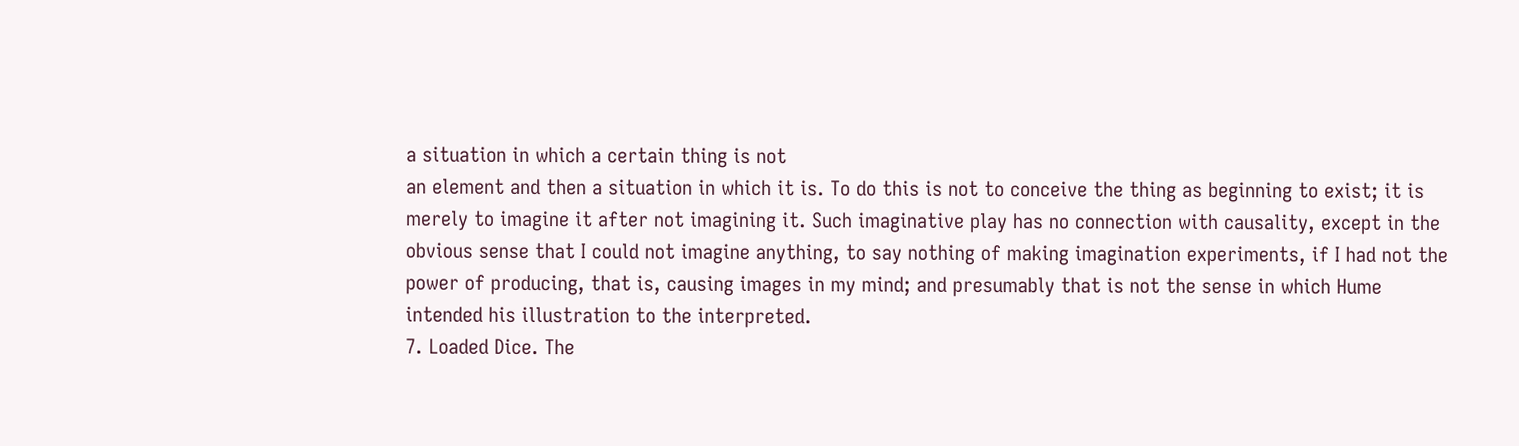a situation in which a certain thing is not
an element and then a situation in which it is. To do this is not to conceive the thing as beginning to exist; it is
merely to imagine it after not imagining it. Such imaginative play has no connection with causality, except in the
obvious sense that I could not imagine anything, to say nothing of making imagination experiments, if I had not the
power of producing, that is, causing images in my mind; and presumably that is not the sense in which Hume
intended his illustration to the interpreted.
7. Loaded Dice. The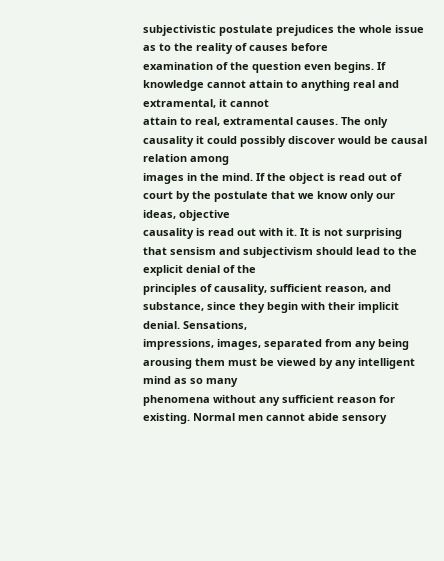subjectivistic postulate prejudices the whole issue as to the reality of causes before
examination of the question even begins. If knowledge cannot attain to anything real and extramental, it cannot
attain to real, extramental causes. The only causality it could possibly discover would be causal relation among
images in the mind. If the object is read out of court by the postulate that we know only our ideas, objective
causality is read out with it. It is not surprising that sensism and subjectivism should lead to the explicit denial of the
principles of causality, sufficient reason, and substance, since they begin with their implicit denial. Sensations,
impressions, images, separated from any being arousing them must be viewed by any intelligent mind as so many
phenomena without any sufficient reason for existing. Normal men cannot abide sensory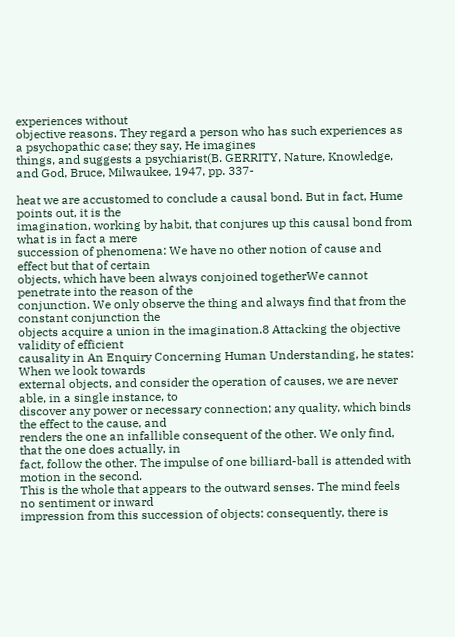experiences without
objective reasons. They regard a person who has such experiences as a psychopathic case; they say, He imagines
things, and suggests a psychiarist(B. GERRITY, Nature, Knowledge, and God, Bruce, Milwaukee, 1947, pp. 337-

heat we are accustomed to conclude a causal bond. But in fact, Hume points out, it is the
imagination, working by habit, that conjures up this causal bond from what is in fact a mere
succession of phenomena: We have no other notion of cause and effect but that of certain
objects, which have been always conjoined togetherWe cannot penetrate into the reason of the
conjunction. We only observe the thing and always find that from the constant conjunction the
objects acquire a union in the imagination.8 Attacking the objective validity of efficient
causality in An Enquiry Concerning Human Understanding, he states: When we look towards
external objects, and consider the operation of causes, we are never able, in a single instance, to
discover any power or necessary connection; any quality, which binds the effect to the cause, and
renders the one an infallible consequent of the other. We only find, that the one does actually, in
fact, follow the other. The impulse of one billiard-ball is attended with motion in the second.
This is the whole that appears to the outward senses. The mind feels no sentiment or inward
impression from this succession of objects: consequently, there is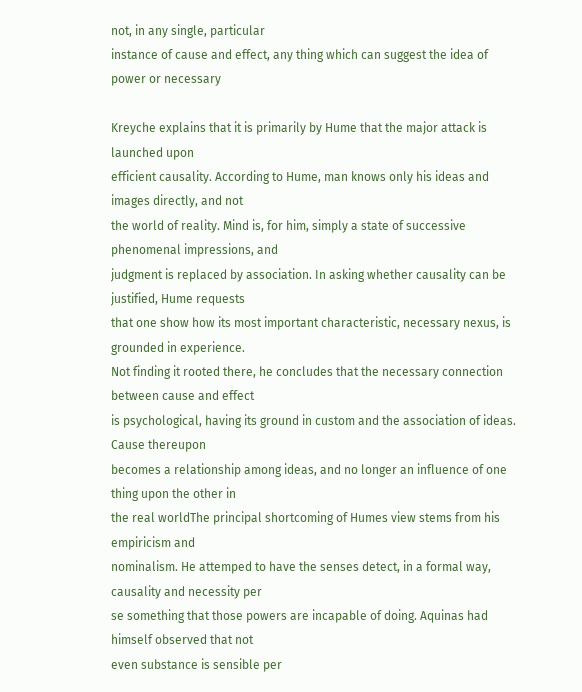not, in any single, particular
instance of cause and effect, any thing which can suggest the idea of power or necessary

Kreyche explains that it is primarily by Hume that the major attack is launched upon
efficient causality. According to Hume, man knows only his ideas and images directly, and not
the world of reality. Mind is, for him, simply a state of successive phenomenal impressions, and
judgment is replaced by association. In asking whether causality can be justified, Hume requests
that one show how its most important characteristic, necessary nexus, is grounded in experience.
Not finding it rooted there, he concludes that the necessary connection between cause and effect
is psychological, having its ground in custom and the association of ideas. Cause thereupon
becomes a relationship among ideas, and no longer an influence of one thing upon the other in
the real worldThe principal shortcoming of Humes view stems from his empiricism and
nominalism. He attemped to have the senses detect, in a formal way, causality and necessity per
se something that those powers are incapable of doing. Aquinas had himself observed that not
even substance is sensible per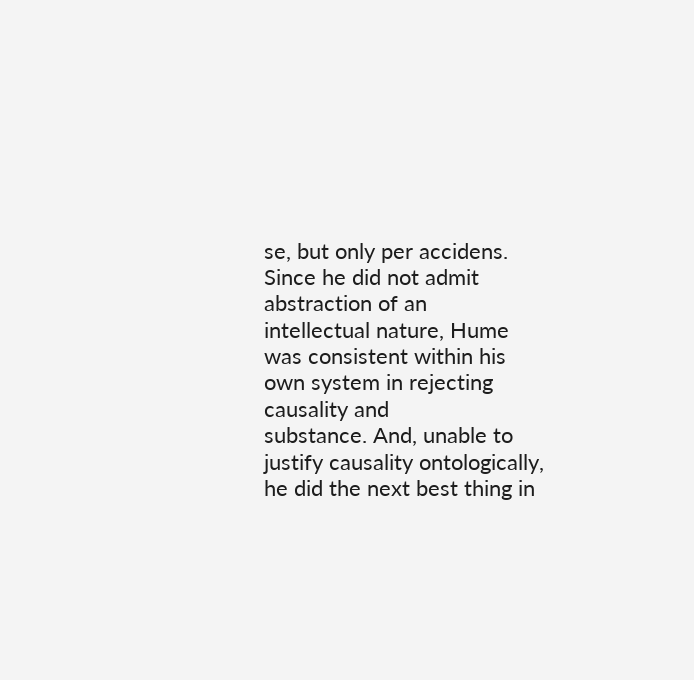se, but only per accidens. Since he did not admit abstraction of an
intellectual nature, Hume was consistent within his own system in rejecting causality and
substance. And, unable to justify causality ontologically, he did the next best thing in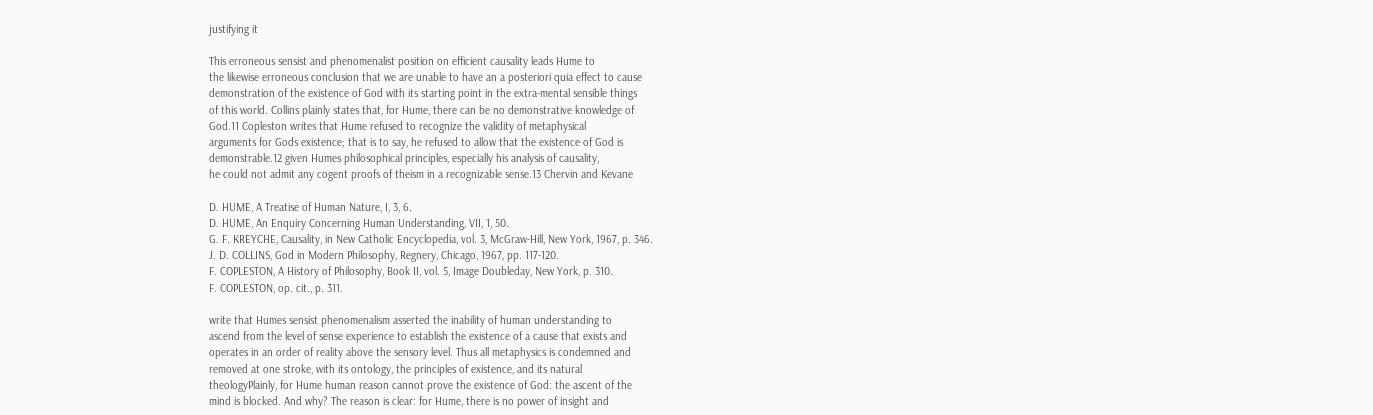justifying it

This erroneous sensist and phenomenalist position on efficient causality leads Hume to
the likewise erroneous conclusion that we are unable to have an a posteriori quia effect to cause
demonstration of the existence of God with its starting point in the extra-mental sensible things
of this world. Collins plainly states that, for Hume, there can be no demonstrative knowledge of
God.11 Copleston writes that Hume refused to recognize the validity of metaphysical
arguments for Gods existence; that is to say, he refused to allow that the existence of God is
demonstrable.12 given Humes philosophical principles, especially his analysis of causality,
he could not admit any cogent proofs of theism in a recognizable sense.13 Chervin and Kevane

D. HUME, A Treatise of Human Nature, I, 3, 6.
D. HUME, An Enquiry Concerning Human Understanding, VII, 1, 50.
G. F. KREYCHE, Causality, in New Catholic Encyclopedia, vol. 3, McGraw-Hill, New York, 1967, p. 346.
J. D. COLLINS, God in Modern Philosophy, Regnery, Chicago, 1967, pp. 117-120.
F. COPLESTON, A History of Philosophy, Book II, vol. 5, Image Doubleday, New York, p. 310.
F. COPLESTON, op. cit., p. 311.

write that Humes sensist phenomenalism asserted the inability of human understanding to
ascend from the level of sense experience to establish the existence of a cause that exists and
operates in an order of reality above the sensory level. Thus all metaphysics is condemned and
removed at one stroke, with its ontology, the principles of existence, and its natural
theologyPlainly, for Hume human reason cannot prove the existence of God: the ascent of the
mind is blocked. And why? The reason is clear: for Hume, there is no power of insight and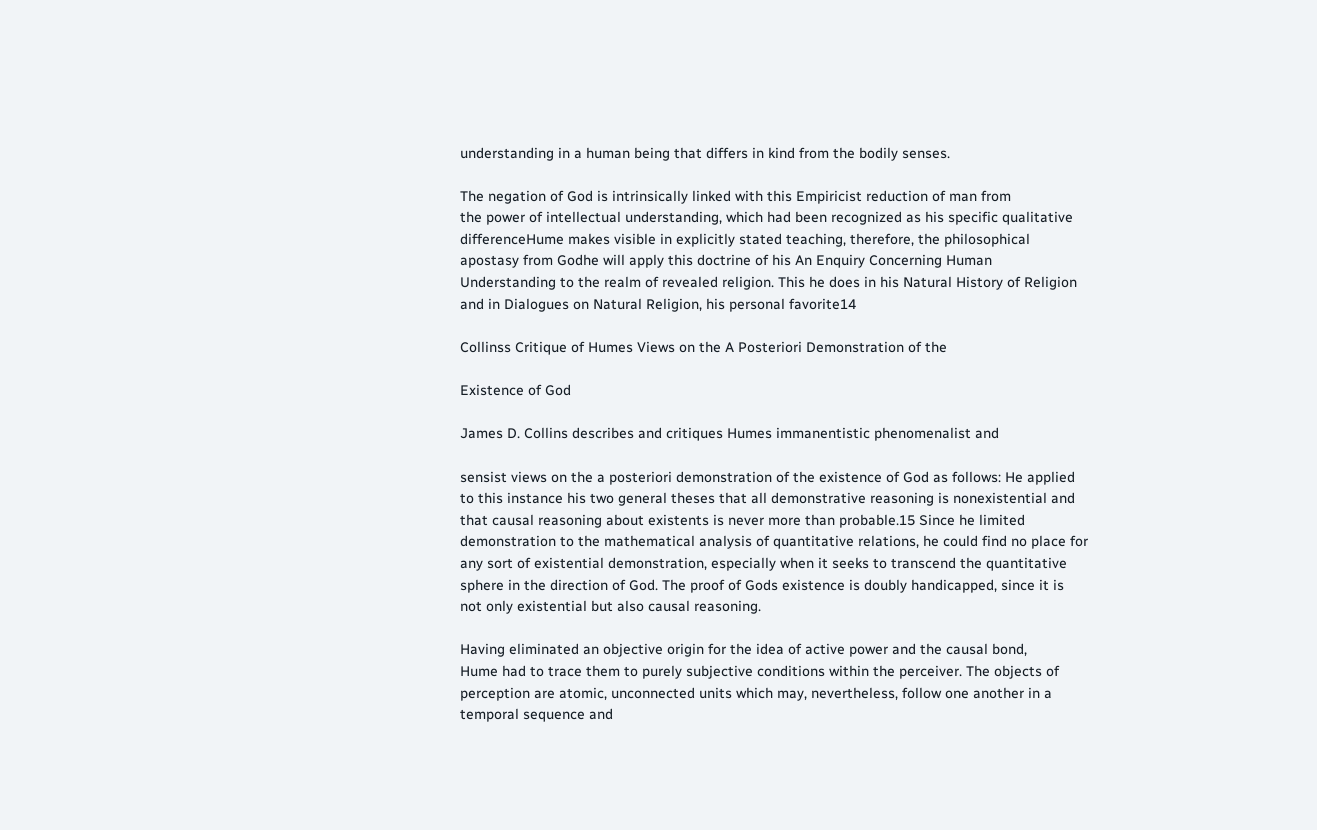understanding in a human being that differs in kind from the bodily senses.

The negation of God is intrinsically linked with this Empiricist reduction of man from
the power of intellectual understanding, which had been recognized as his specific qualitative
differenceHume makes visible in explicitly stated teaching, therefore, the philosophical
apostasy from Godhe will apply this doctrine of his An Enquiry Concerning Human
Understanding to the realm of revealed religion. This he does in his Natural History of Religion
and in Dialogues on Natural Religion, his personal favorite14

Collinss Critique of Humes Views on the A Posteriori Demonstration of the

Existence of God

James D. Collins describes and critiques Humes immanentistic phenomenalist and

sensist views on the a posteriori demonstration of the existence of God as follows: He applied
to this instance his two general theses that all demonstrative reasoning is nonexistential and
that causal reasoning about existents is never more than probable.15 Since he limited
demonstration to the mathematical analysis of quantitative relations, he could find no place for
any sort of existential demonstration, especially when it seeks to transcend the quantitative
sphere in the direction of God. The proof of Gods existence is doubly handicapped, since it is
not only existential but also causal reasoning.

Having eliminated an objective origin for the idea of active power and the causal bond,
Hume had to trace them to purely subjective conditions within the perceiver. The objects of
perception are atomic, unconnected units which may, nevertheless, follow one another in a
temporal sequence and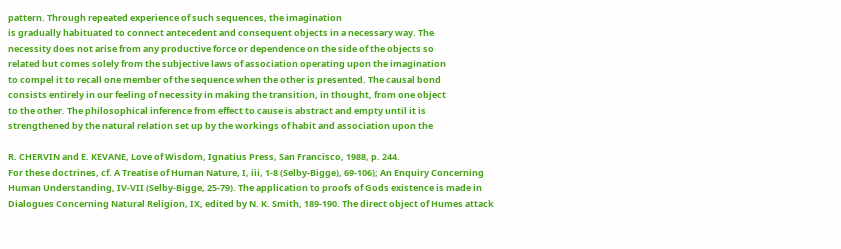pattern. Through repeated experience of such sequences, the imagination
is gradually habituated to connect antecedent and consequent objects in a necessary way. The
necessity does not arise from any productive force or dependence on the side of the objects so
related but comes solely from the subjective laws of association operating upon the imagination
to compel it to recall one member of the sequence when the other is presented. The causal bond
consists entirely in our feeling of necessity in making the transition, in thought, from one object
to the other. The philosophical inference from effect to cause is abstract and empty until it is
strengthened by the natural relation set up by the workings of habit and association upon the

R. CHERVIN and E. KEVANE, Love of Wisdom, Ignatius Press, San Francisco, 1988, p. 244.
For these doctrines, cf. A Treatise of Human Nature, I, iii, 1-8 (Selby-Bigge), 69-106); An Enquiry Concerning
Human Understanding, IV-VII (Selby-Bigge, 25-79). The application to proofs of Gods existence is made in
Dialogues Concerning Natural Religion, IX, edited by N. K. Smith, 189-190. The direct object of Humes attack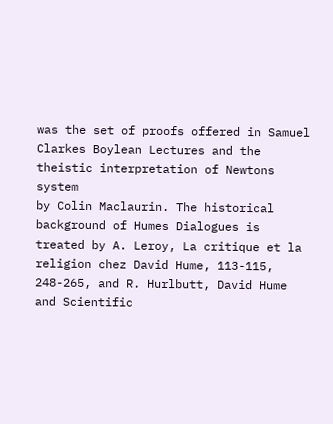was the set of proofs offered in Samuel Clarkes Boylean Lectures and the theistic interpretation of Newtons system
by Colin Maclaurin. The historical background of Humes Dialogues is treated by A. Leroy, La critique et la
religion chez David Hume, 113-115, 248-265, and R. Hurlbutt, David Hume and Scientific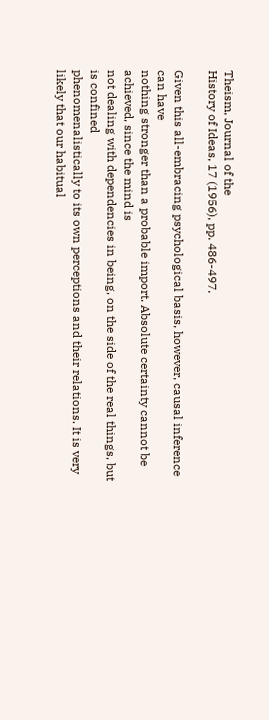Theism, Journal of the
History of Ideas, 17 (1956), pp. 486-497.

Given this all-embracing psychological basis, however, causal inference can have
nothing stronger than a probable import. Absolute certainty cannot be achieved, since the mind is
not dealing with dependencies in being, on the side of the real things, but is confined
phenomenalistically to its own perceptions and their relations. It is very likely that our habitual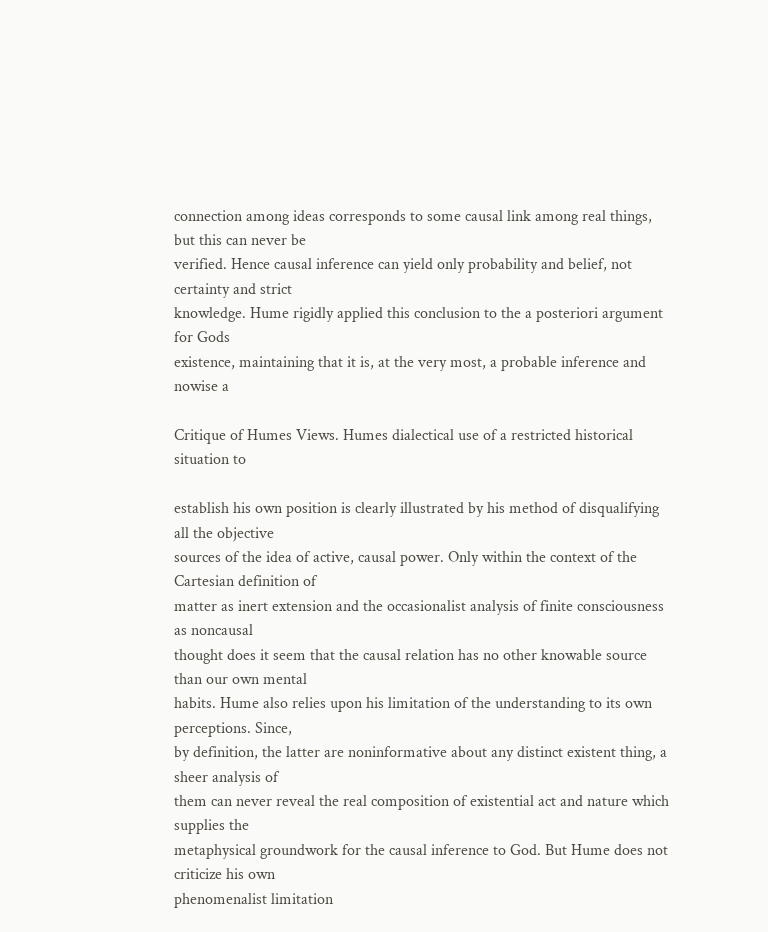connection among ideas corresponds to some causal link among real things, but this can never be
verified. Hence causal inference can yield only probability and belief, not certainty and strict
knowledge. Hume rigidly applied this conclusion to the a posteriori argument for Gods
existence, maintaining that it is, at the very most, a probable inference and nowise a

Critique of Humes Views. Humes dialectical use of a restricted historical situation to

establish his own position is clearly illustrated by his method of disqualifying all the objective
sources of the idea of active, causal power. Only within the context of the Cartesian definition of
matter as inert extension and the occasionalist analysis of finite consciousness as noncausal
thought does it seem that the causal relation has no other knowable source than our own mental
habits. Hume also relies upon his limitation of the understanding to its own perceptions. Since,
by definition, the latter are noninformative about any distinct existent thing, a sheer analysis of
them can never reveal the real composition of existential act and nature which supplies the
metaphysical groundwork for the causal inference to God. But Hume does not criticize his own
phenomenalist limitation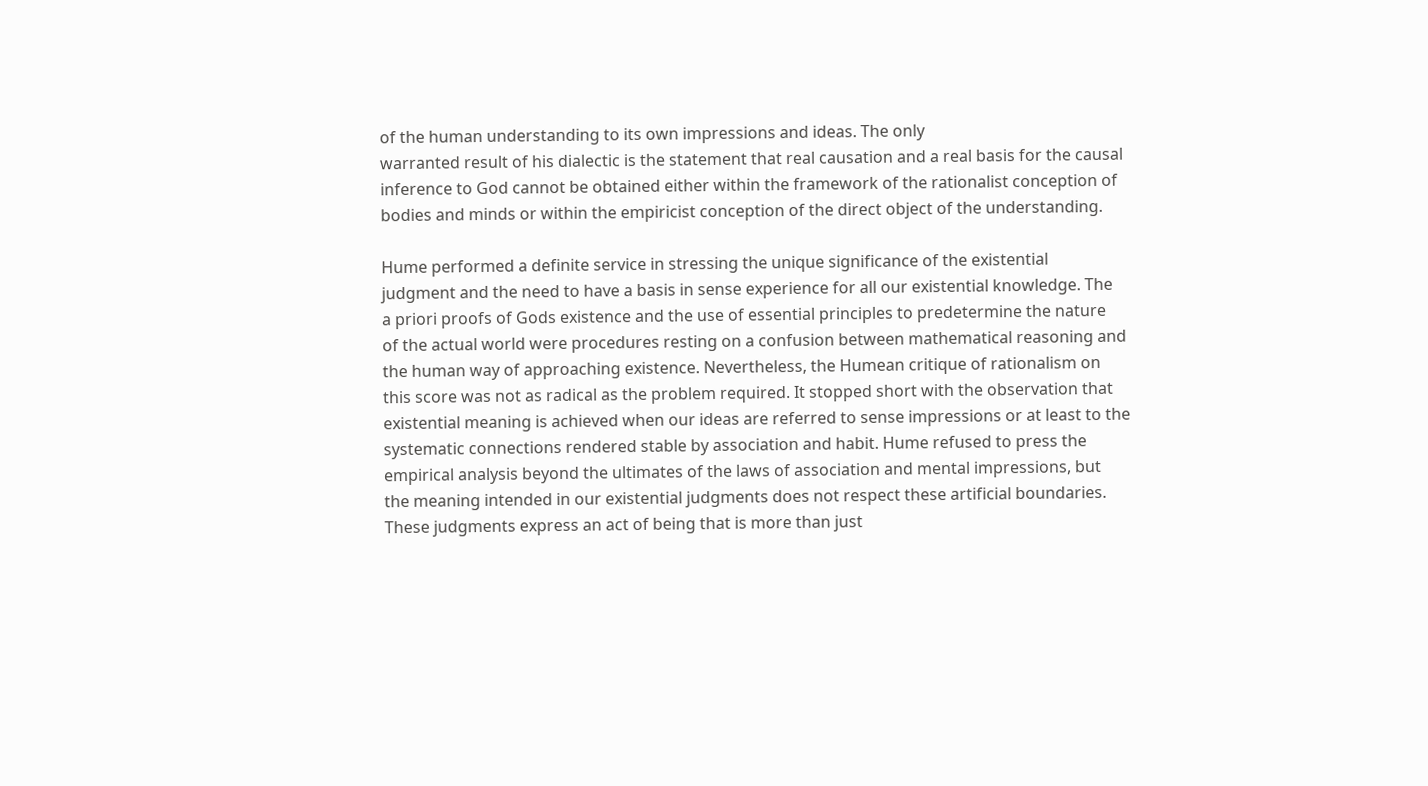of the human understanding to its own impressions and ideas. The only
warranted result of his dialectic is the statement that real causation and a real basis for the causal
inference to God cannot be obtained either within the framework of the rationalist conception of
bodies and minds or within the empiricist conception of the direct object of the understanding.

Hume performed a definite service in stressing the unique significance of the existential
judgment and the need to have a basis in sense experience for all our existential knowledge. The
a priori proofs of Gods existence and the use of essential principles to predetermine the nature
of the actual world were procedures resting on a confusion between mathematical reasoning and
the human way of approaching existence. Nevertheless, the Humean critique of rationalism on
this score was not as radical as the problem required. It stopped short with the observation that
existential meaning is achieved when our ideas are referred to sense impressions or at least to the
systematic connections rendered stable by association and habit. Hume refused to press the
empirical analysis beyond the ultimates of the laws of association and mental impressions, but
the meaning intended in our existential judgments does not respect these artificial boundaries.
These judgments express an act of being that is more than just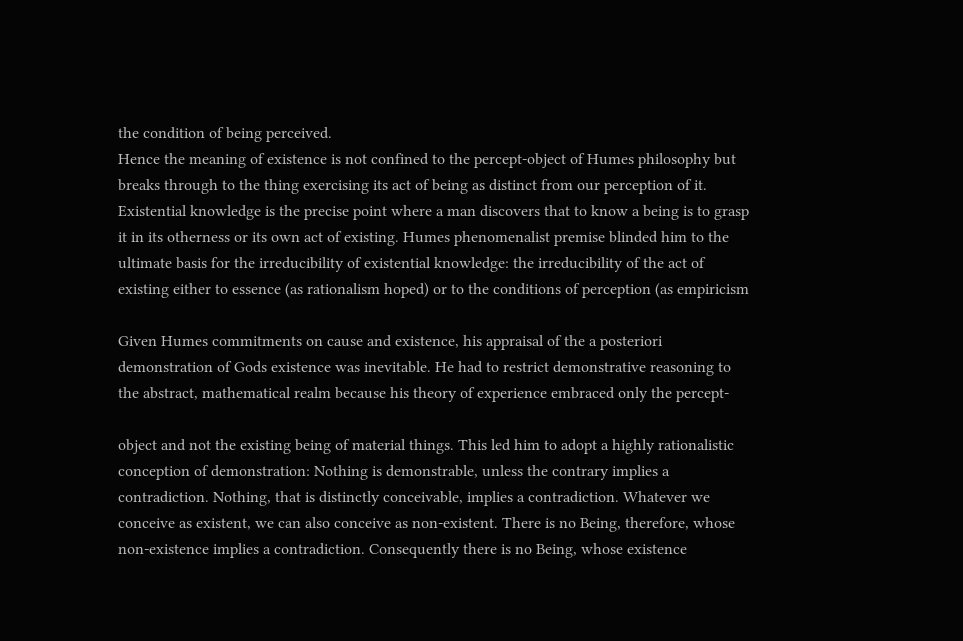the condition of being perceived.
Hence the meaning of existence is not confined to the percept-object of Humes philosophy but
breaks through to the thing exercising its act of being as distinct from our perception of it.
Existential knowledge is the precise point where a man discovers that to know a being is to grasp
it in its otherness or its own act of existing. Humes phenomenalist premise blinded him to the
ultimate basis for the irreducibility of existential knowledge: the irreducibility of the act of
existing either to essence (as rationalism hoped) or to the conditions of perception (as empiricism

Given Humes commitments on cause and existence, his appraisal of the a posteriori
demonstration of Gods existence was inevitable. He had to restrict demonstrative reasoning to
the abstract, mathematical realm because his theory of experience embraced only the percept-

object and not the existing being of material things. This led him to adopt a highly rationalistic
conception of demonstration: Nothing is demonstrable, unless the contrary implies a
contradiction. Nothing, that is distinctly conceivable, implies a contradiction. Whatever we
conceive as existent, we can also conceive as non-existent. There is no Being, therefore, whose
non-existence implies a contradiction. Consequently there is no Being, whose existence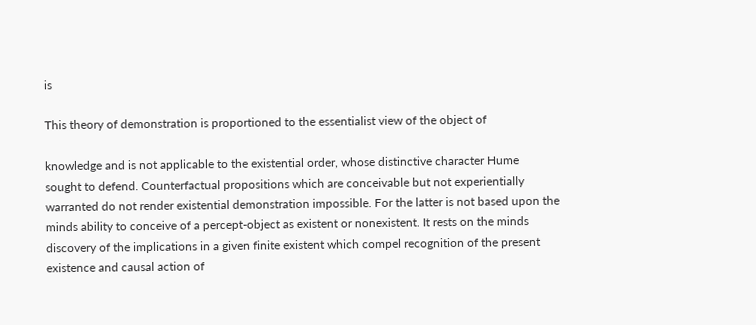is

This theory of demonstration is proportioned to the essentialist view of the object of

knowledge and is not applicable to the existential order, whose distinctive character Hume
sought to defend. Counterfactual propositions which are conceivable but not experientially
warranted do not render existential demonstration impossible. For the latter is not based upon the
minds ability to conceive of a percept-object as existent or nonexistent. It rests on the minds
discovery of the implications in a given finite existent which compel recognition of the present
existence and causal action of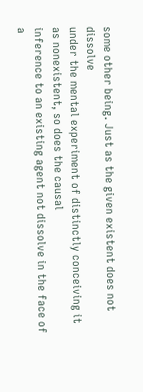some other being. Just as the given existent does not dissolve
under the mental experiment of distinctly conceiving it as nonexistent, so does the causal
inference to an existing agent not dissolve in the face of a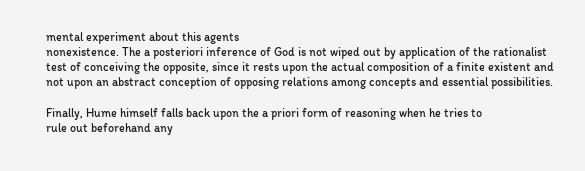mental experiment about this agents
nonexistence. The a posteriori inference of God is not wiped out by application of the rationalist
test of conceiving the opposite, since it rests upon the actual composition of a finite existent and
not upon an abstract conception of opposing relations among concepts and essential possibilities.

Finally, Hume himself falls back upon the a priori form of reasoning when he tries to
rule out beforehand any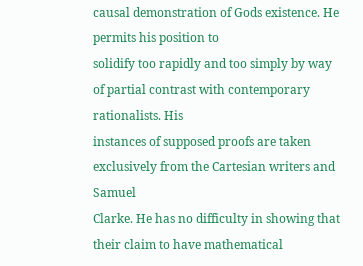causal demonstration of Gods existence. He permits his position to
solidify too rapidly and too simply by way of partial contrast with contemporary rationalists. His
instances of supposed proofs are taken exclusively from the Cartesian writers and Samuel
Clarke. He has no difficulty in showing that their claim to have mathematical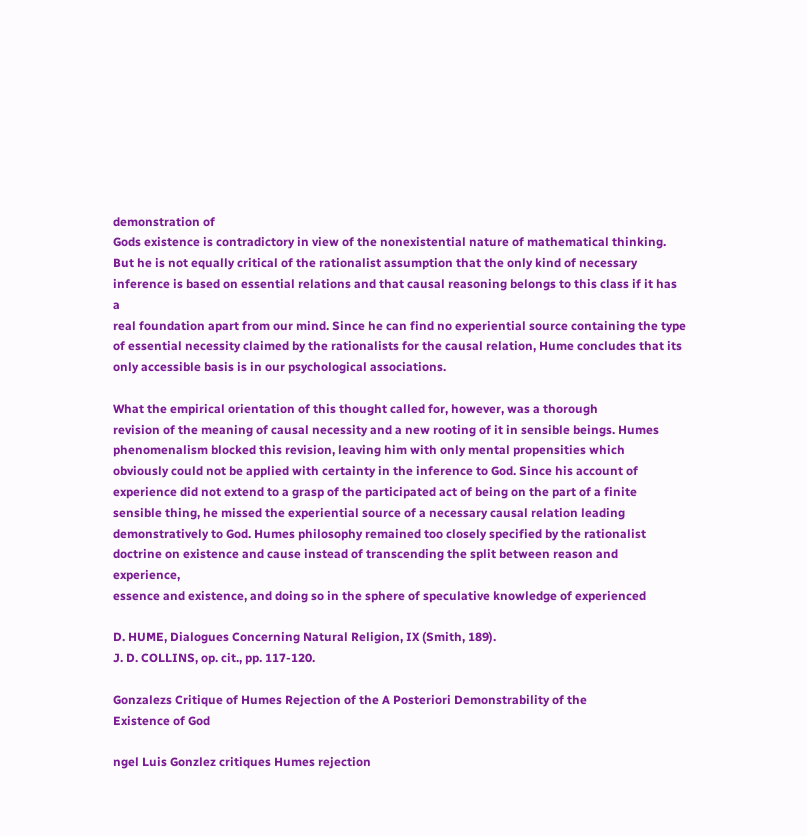demonstration of
Gods existence is contradictory in view of the nonexistential nature of mathematical thinking.
But he is not equally critical of the rationalist assumption that the only kind of necessary
inference is based on essential relations and that causal reasoning belongs to this class if it has a
real foundation apart from our mind. Since he can find no experiential source containing the type
of essential necessity claimed by the rationalists for the causal relation, Hume concludes that its
only accessible basis is in our psychological associations.

What the empirical orientation of this thought called for, however, was a thorough
revision of the meaning of causal necessity and a new rooting of it in sensible beings. Humes
phenomenalism blocked this revision, leaving him with only mental propensities which
obviously could not be applied with certainty in the inference to God. Since his account of
experience did not extend to a grasp of the participated act of being on the part of a finite
sensible thing, he missed the experiential source of a necessary causal relation leading
demonstratively to God. Humes philosophy remained too closely specified by the rationalist
doctrine on existence and cause instead of transcending the split between reason and experience,
essence and existence, and doing so in the sphere of speculative knowledge of experienced

D. HUME, Dialogues Concerning Natural Religion, IX (Smith, 189).
J. D. COLLINS, op. cit., pp. 117-120.

Gonzalezs Critique of Humes Rejection of the A Posteriori Demonstrability of the
Existence of God

ngel Luis Gonzlez critiques Humes rejection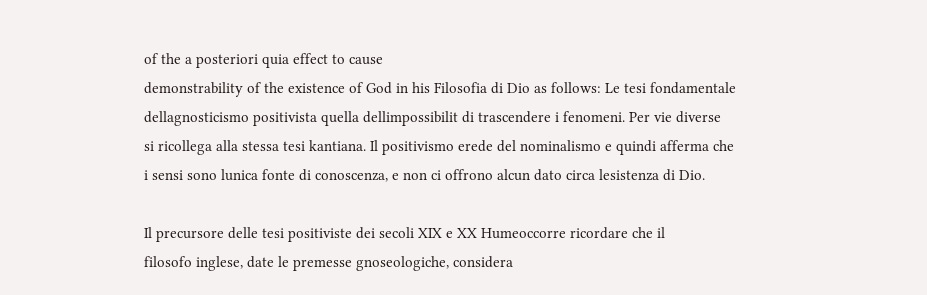of the a posteriori quia effect to cause
demonstrability of the existence of God in his Filosofia di Dio as follows: Le tesi fondamentale
dellagnosticismo positivista quella dellimpossibilit di trascendere i fenomeni. Per vie diverse
si ricollega alla stessa tesi kantiana. Il positivismo erede del nominalismo e quindi afferma che
i sensi sono lunica fonte di conoscenza, e non ci offrono alcun dato circa lesistenza di Dio.

Il precursore delle tesi positiviste dei secoli XIX e XX Humeoccorre ricordare che il
filosofo inglese, date le premesse gnoseologiche, considera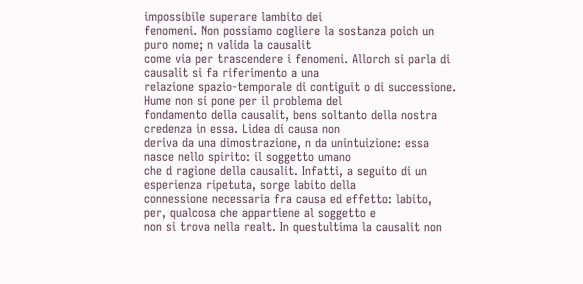impossibile superare lambito dei
fenomeni. Non possiamo cogliere la sostanza poich un puro nome; n valida la causalit
come via per trascendere i fenomeni. Allorch si parla di causalit si fa riferimento a una
relazione spazio-temporale di contiguit o di successione. Hume non si pone per il problema del
fondamento della causalit, bens soltanto della nostra credenza in essa. Lidea di causa non
deriva da una dimostrazione, n da unintuizione: essa nasce nello spirito: il soggetto umano
che d ragione della causalit. Infatti, a seguito di un esperienza ripetuta, sorge labito della
connessione necessaria fra causa ed effetto: labito, per, qualcosa che appartiene al soggetto e
non si trova nella realt. In questultima la causalit non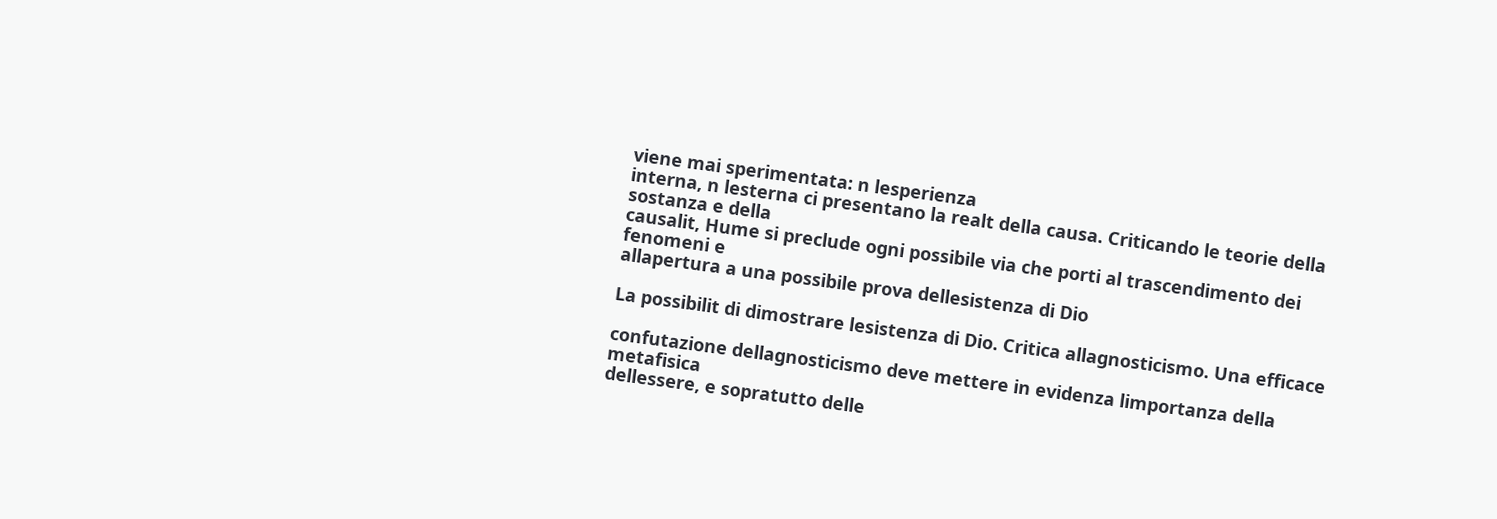viene mai sperimentata: n lesperienza
interna, n lesterna ci presentano la realt della causa. Criticando le teorie della sostanza e della
causalit, Hume si preclude ogni possibile via che porti al trascendimento dei fenomeni e
allapertura a una possibile prova dellesistenza di Dio

La possibilit di dimostrare lesistenza di Dio. Critica allagnosticismo. Una efficace

confutazione dellagnosticismo deve mettere in evidenza limportanza della metafisica
dellessere, e sopratutto delle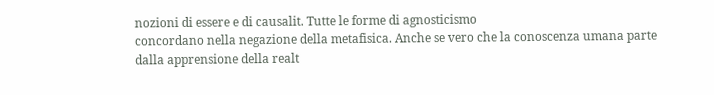nozioni di essere e di causalit. Tutte le forme di agnosticismo
concordano nella negazione della metafisica. Anche se vero che la conoscenza umana parte
dalla apprensione della realt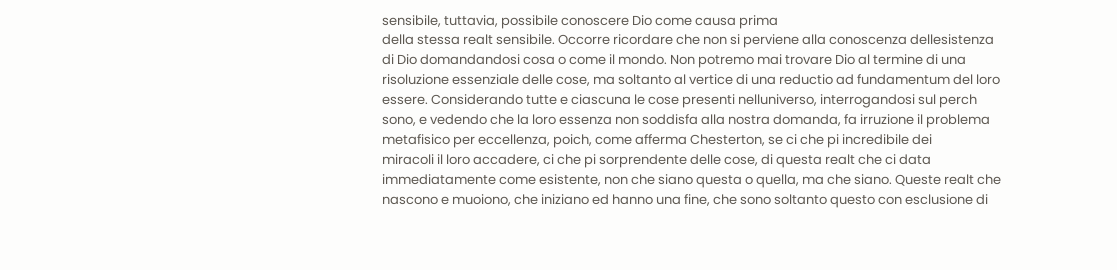sensibile, tuttavia, possibile conoscere Dio come causa prima
della stessa realt sensibile. Occorre ricordare che non si perviene alla conoscenza dellesistenza
di Dio domandandosi cosa o come il mondo. Non potremo mai trovare Dio al termine di una
risoluzione essenziale delle cose, ma soltanto al vertice di una reductio ad fundamentum del loro
essere. Considerando tutte e ciascuna le cose presenti nelluniverso, interrogandosi sul perch
sono, e vedendo che la loro essenza non soddisfa alla nostra domanda, fa irruzione il problema
metafisico per eccellenza, poich, come afferma Chesterton, se ci che pi incredibile dei
miracoli il loro accadere, ci che pi sorprendente delle cose, di questa realt che ci data
immediatamente come esistente, non che siano questa o quella, ma che siano. Queste realt che
nascono e muoiono, che iniziano ed hanno una fine, che sono soltanto questo con esclusione di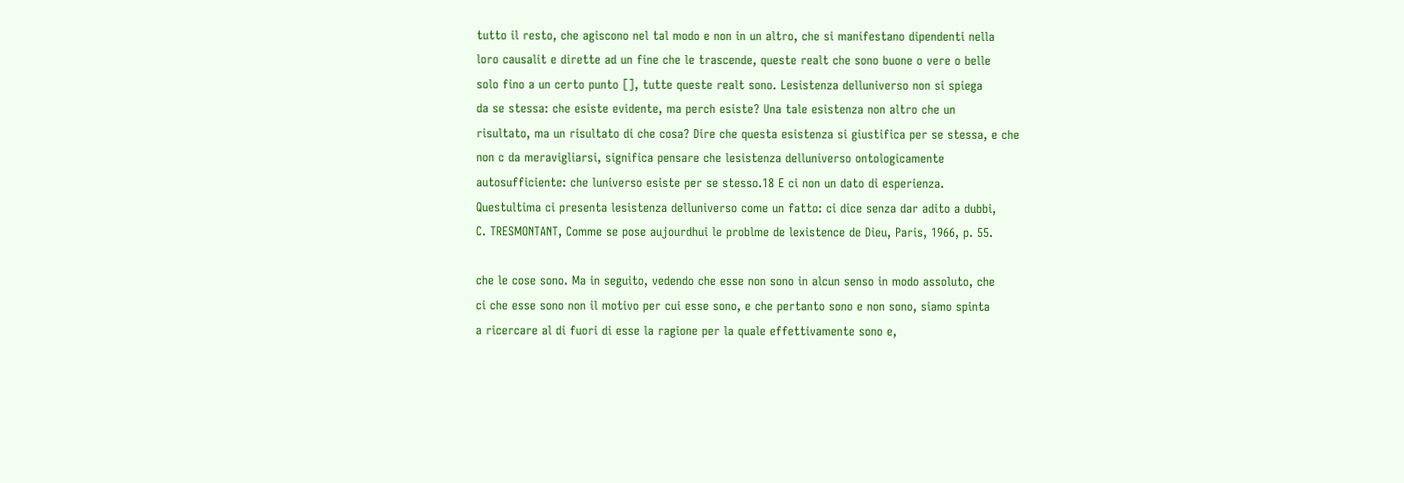tutto il resto, che agiscono nel tal modo e non in un altro, che si manifestano dipendenti nella
loro causalit e dirette ad un fine che le trascende, queste realt che sono buone o vere o belle
solo fino a un certo punto [], tutte queste realt sono. Lesistenza delluniverso non si spiega
da se stessa: che esiste evidente, ma perch esiste? Una tale esistenza non altro che un
risultato, ma un risultato di che cosa? Dire che questa esistenza si giustifica per se stessa, e che
non c da meravigliarsi, significa pensare che lesistenza delluniverso ontologicamente
autosufficiente: che luniverso esiste per se stesso.18 E ci non un dato di esperienza.
Questultima ci presenta lesistenza delluniverso come un fatto: ci dice senza dar adito a dubbi,
C. TRESMONTANT, Comme se pose aujourdhui le problme de lexistence de Dieu, Paris, 1966, p. 55.

che le cose sono. Ma in seguito, vedendo che esse non sono in alcun senso in modo assoluto, che
ci che esse sono non il motivo per cui esse sono, e che pertanto sono e non sono, siamo spinta
a ricercare al di fuori di esse la ragione per la quale effettivamente sono e,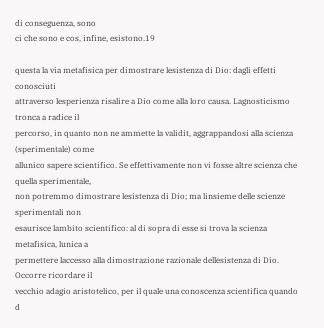di conseguenza, sono
ci che sono e cos, infine, esistono.19

questa la via metafisica per dimostrare lesistenza di Dio: dagli effetti conosciuti
attraverso lesperienza risalire a Dio come alla loro causa. Lagnosticismo tronca a radice il
percorso, in quanto non ne ammette la validit, aggrappandosi alla scienza (sperimentale) come
allunico sapere scientifico. Se effettivamente non vi fosse altre scienza che quella sperimentale,
non potremmo dimostrare lesistenza di Dio; ma linsieme delle scienze sperimentali non
esaurisce lambito scientifico: al di sopra di esse si trova la scienza metafisica, lunica a
permettere laccesso alla dimostrazione razionale dellesistenza di Dio. Occorre ricordare il
vecchio adagio aristotelico, per il quale una conoscenza scientifica quando d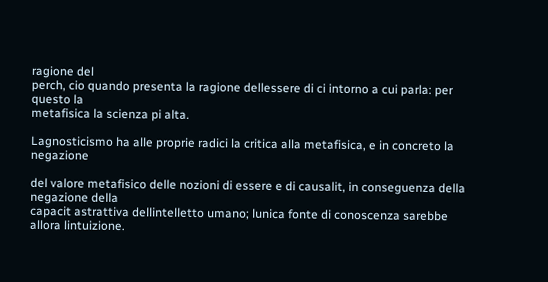ragione del
perch, cio quando presenta la ragione dellessere di ci intorno a cui parla: per questo la
metafisica la scienza pi alta.

Lagnosticismo ha alle proprie radici la critica alla metafisica, e in concreto la negazione

del valore metafisico delle nozioni di essere e di causalit, in conseguenza della negazione della
capacit astrattiva dellintelletto umano; lunica fonte di conoscenza sarebbe allora lintuizione.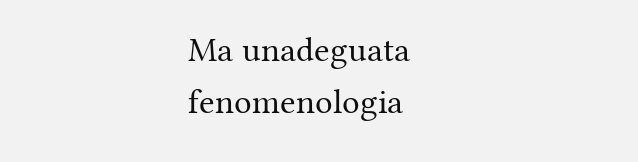Ma unadeguata fenomenologia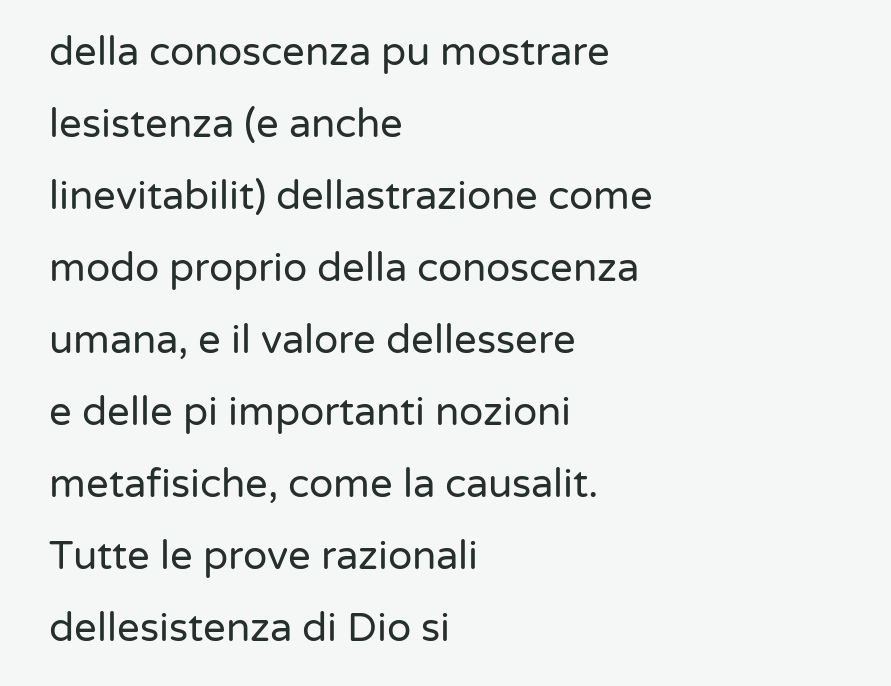della conoscenza pu mostrare lesistenza (e anche
linevitabilit) dellastrazione come modo proprio della conoscenza umana, e il valore dellessere
e delle pi importanti nozioni metafisiche, come la causalit. Tutte le prove razionali
dellesistenza di Dio si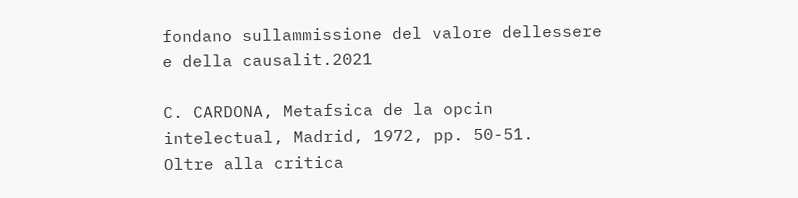fondano sullammissione del valore dellessere e della causalit.2021

C. CARDONA, Metafsica de la opcin intelectual, Madrid, 1972, pp. 50-51.
Oltre alla critica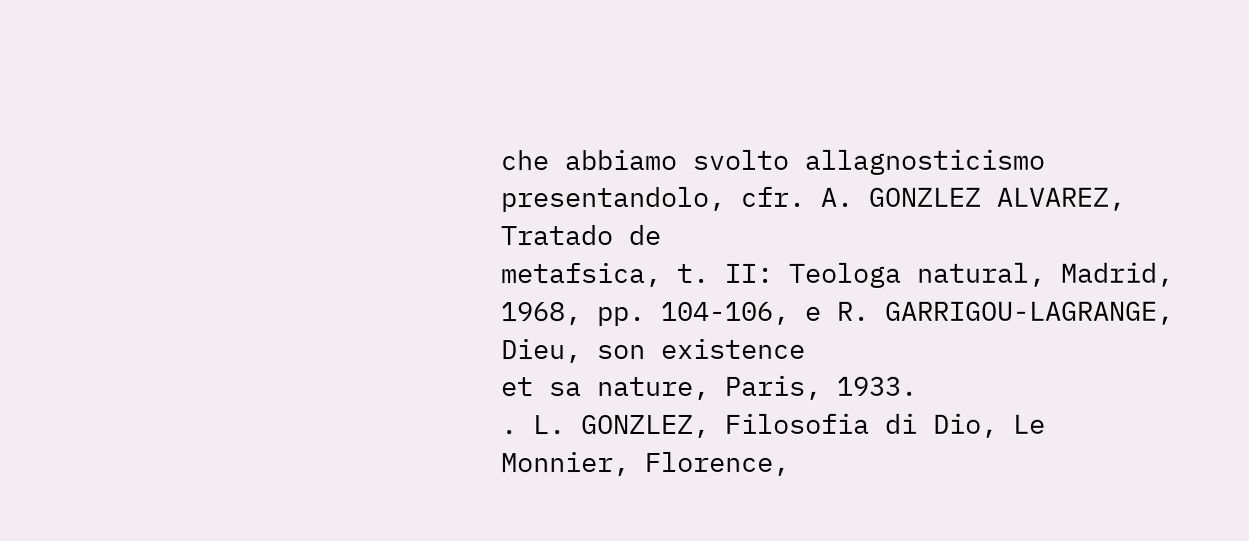che abbiamo svolto allagnosticismo presentandolo, cfr. A. GONZLEZ ALVAREZ, Tratado de
metafsica, t. II: Teologa natural, Madrid, 1968, pp. 104-106, e R. GARRIGOU-LAGRANGE, Dieu, son existence
et sa nature, Paris, 1933.
. L. GONZLEZ, Filosofia di Dio, Le Monnier, Florence,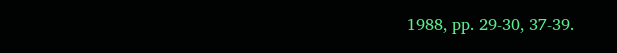1988, pp. 29-30, 37-39.